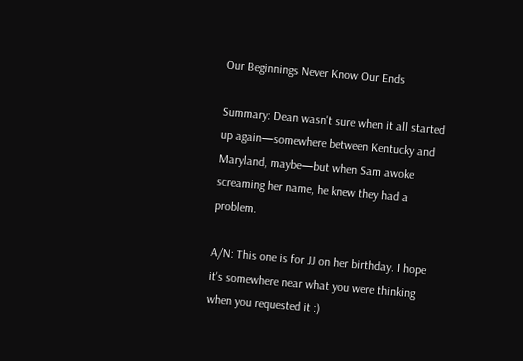Our Beginnings Never Know Our Ends

Summary: Dean wasn't sure when it all started up again—somewhere between Kentucky and Maryland, maybe—but when Sam awoke screaming her name, he knew they had a problem.

A/N: This one is for JJ on her birthday. I hope it's somewhere near what you were thinking when you requested it :)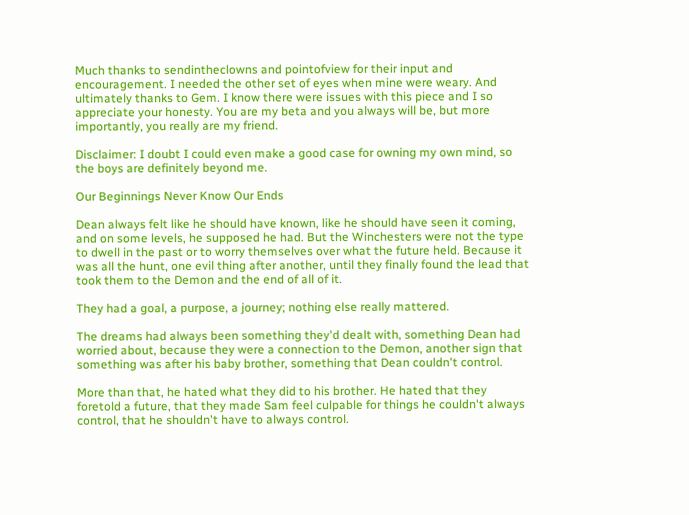Much thanks to sendintheclowns and pointofview for their input and encouragement. I needed the other set of eyes when mine were weary. And ultimately thanks to Gem. I know there were issues with this piece and I so appreciate your honesty. You are my beta and you always will be, but more importantly, you really are my friend.

Disclaimer: I doubt I could even make a good case for owning my own mind, so the boys are definitely beyond me.

Our Beginnings Never Know Our Ends

Dean always felt like he should have known, like he should have seen it coming, and on some levels, he supposed he had. But the Winchesters were not the type to dwell in the past or to worry themselves over what the future held. Because it was all the hunt, one evil thing after another, until they finally found the lead that took them to the Demon and the end of all of it.

They had a goal, a purpose, a journey; nothing else really mattered.

The dreams had always been something they'd dealt with, something Dean had worried about, because they were a connection to the Demon, another sign that something was after his baby brother, something that Dean couldn't control.

More than that, he hated what they did to his brother. He hated that they foretold a future, that they made Sam feel culpable for things he couldn't always control, that he shouldn't have to always control.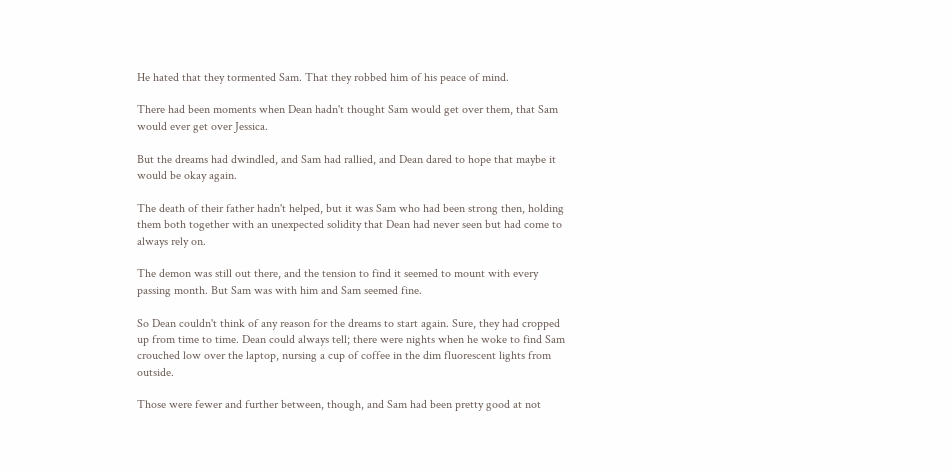He hated that they tormented Sam. That they robbed him of his peace of mind.

There had been moments when Dean hadn't thought Sam would get over them, that Sam would ever get over Jessica.

But the dreams had dwindled, and Sam had rallied, and Dean dared to hope that maybe it would be okay again.

The death of their father hadn't helped, but it was Sam who had been strong then, holding them both together with an unexpected solidity that Dean had never seen but had come to always rely on.

The demon was still out there, and the tension to find it seemed to mount with every passing month. But Sam was with him and Sam seemed fine.

So Dean couldn't think of any reason for the dreams to start again. Sure, they had cropped up from time to time. Dean could always tell; there were nights when he woke to find Sam crouched low over the laptop, nursing a cup of coffee in the dim fluorescent lights from outside.

Those were fewer and further between, though, and Sam had been pretty good at not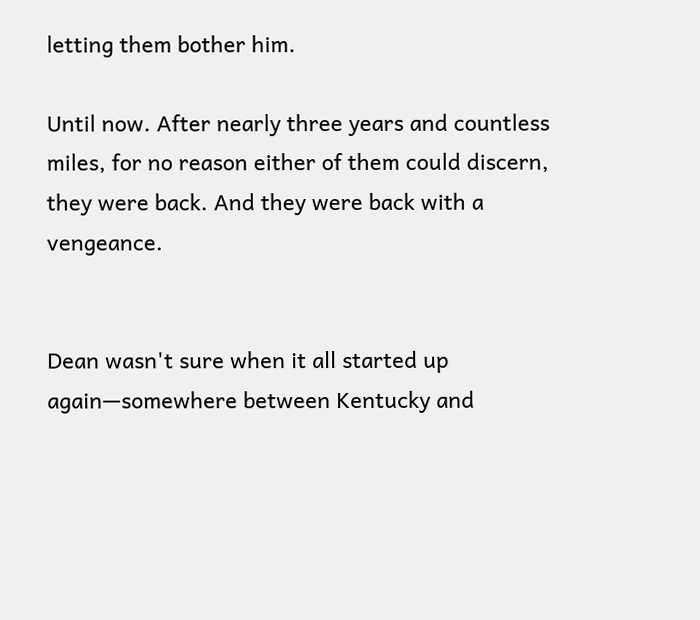letting them bother him.

Until now. After nearly three years and countless miles, for no reason either of them could discern, they were back. And they were back with a vengeance.


Dean wasn't sure when it all started up again—somewhere between Kentucky and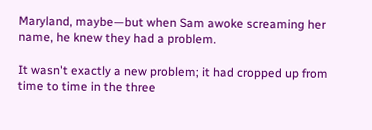Maryland, maybe—but when Sam awoke screaming her name, he knew they had a problem.

It wasn't exactly a new problem; it had cropped up from time to time in the three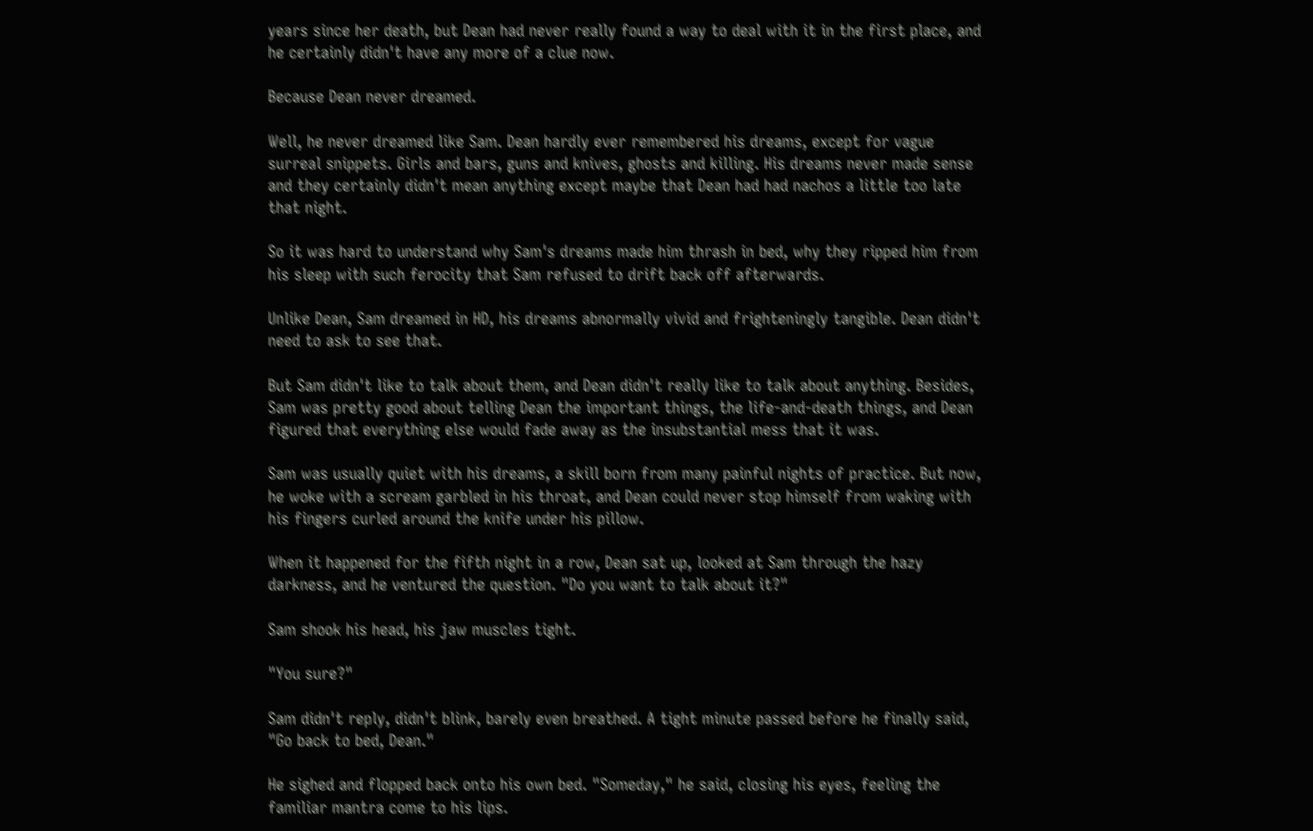years since her death, but Dean had never really found a way to deal with it in the first place, and he certainly didn't have any more of a clue now.

Because Dean never dreamed.

Well, he never dreamed like Sam. Dean hardly ever remembered his dreams, except for vague surreal snippets. Girls and bars, guns and knives, ghosts and killing. His dreams never made sense and they certainly didn't mean anything except maybe that Dean had had nachos a little too late that night.

So it was hard to understand why Sam's dreams made him thrash in bed, why they ripped him from his sleep with such ferocity that Sam refused to drift back off afterwards.

Unlike Dean, Sam dreamed in HD, his dreams abnormally vivid and frighteningly tangible. Dean didn't need to ask to see that.

But Sam didn't like to talk about them, and Dean didn't really like to talk about anything. Besides, Sam was pretty good about telling Dean the important things, the life-and-death things, and Dean figured that everything else would fade away as the insubstantial mess that it was.

Sam was usually quiet with his dreams, a skill born from many painful nights of practice. But now, he woke with a scream garbled in his throat, and Dean could never stop himself from waking with his fingers curled around the knife under his pillow.

When it happened for the fifth night in a row, Dean sat up, looked at Sam through the hazy darkness, and he ventured the question. "Do you want to talk about it?"

Sam shook his head, his jaw muscles tight.

"You sure?"

Sam didn't reply, didn't blink, barely even breathed. A tight minute passed before he finally said, "Go back to bed, Dean."

He sighed and flopped back onto his own bed. "Someday," he said, closing his eyes, feeling the familiar mantra come to his lips.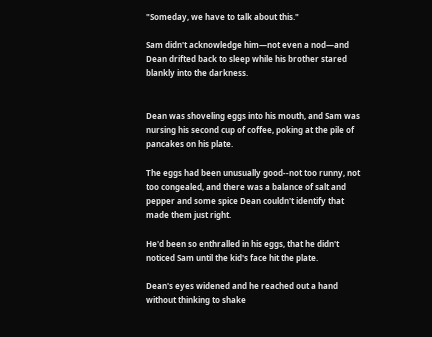"Someday, we have to talk about this."

Sam didn't acknowledge him—not even a nod—and Dean drifted back to sleep while his brother stared blankly into the darkness.


Dean was shoveling eggs into his mouth, and Sam was nursing his second cup of coffee, poking at the pile of pancakes on his plate.

The eggs had been unusually good--not too runny, not too congealed, and there was a balance of salt and pepper and some spice Dean couldn't identify that made them just right.

He'd been so enthralled in his eggs, that he didn't noticed Sam until the kid's face hit the plate.

Dean's eyes widened and he reached out a hand without thinking to shake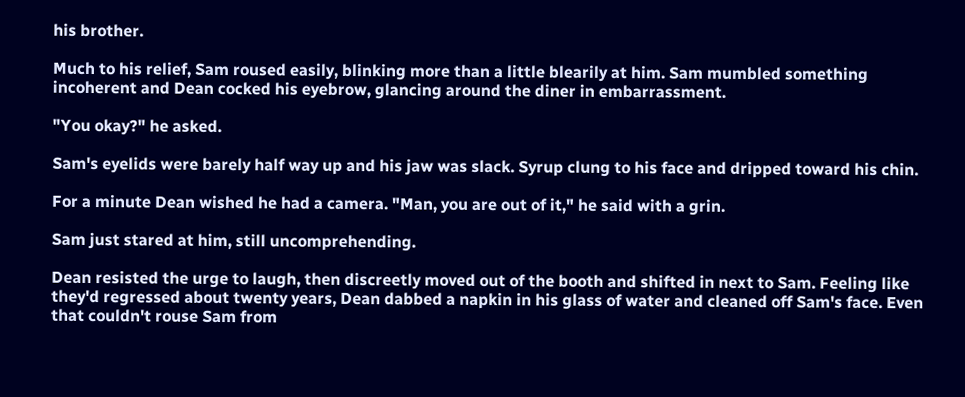his brother.

Much to his relief, Sam roused easily, blinking more than a little blearily at him. Sam mumbled something incoherent and Dean cocked his eyebrow, glancing around the diner in embarrassment.

"You okay?" he asked.

Sam's eyelids were barely half way up and his jaw was slack. Syrup clung to his face and dripped toward his chin.

For a minute Dean wished he had a camera. "Man, you are out of it," he said with a grin.

Sam just stared at him, still uncomprehending.

Dean resisted the urge to laugh, then discreetly moved out of the booth and shifted in next to Sam. Feeling like they'd regressed about twenty years, Dean dabbed a napkin in his glass of water and cleaned off Sam's face. Even that couldn't rouse Sam from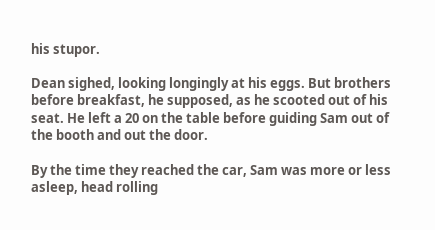his stupor.

Dean sighed, looking longingly at his eggs. But brothers before breakfast, he supposed, as he scooted out of his seat. He left a 20 on the table before guiding Sam out of the booth and out the door.

By the time they reached the car, Sam was more or less asleep, head rolling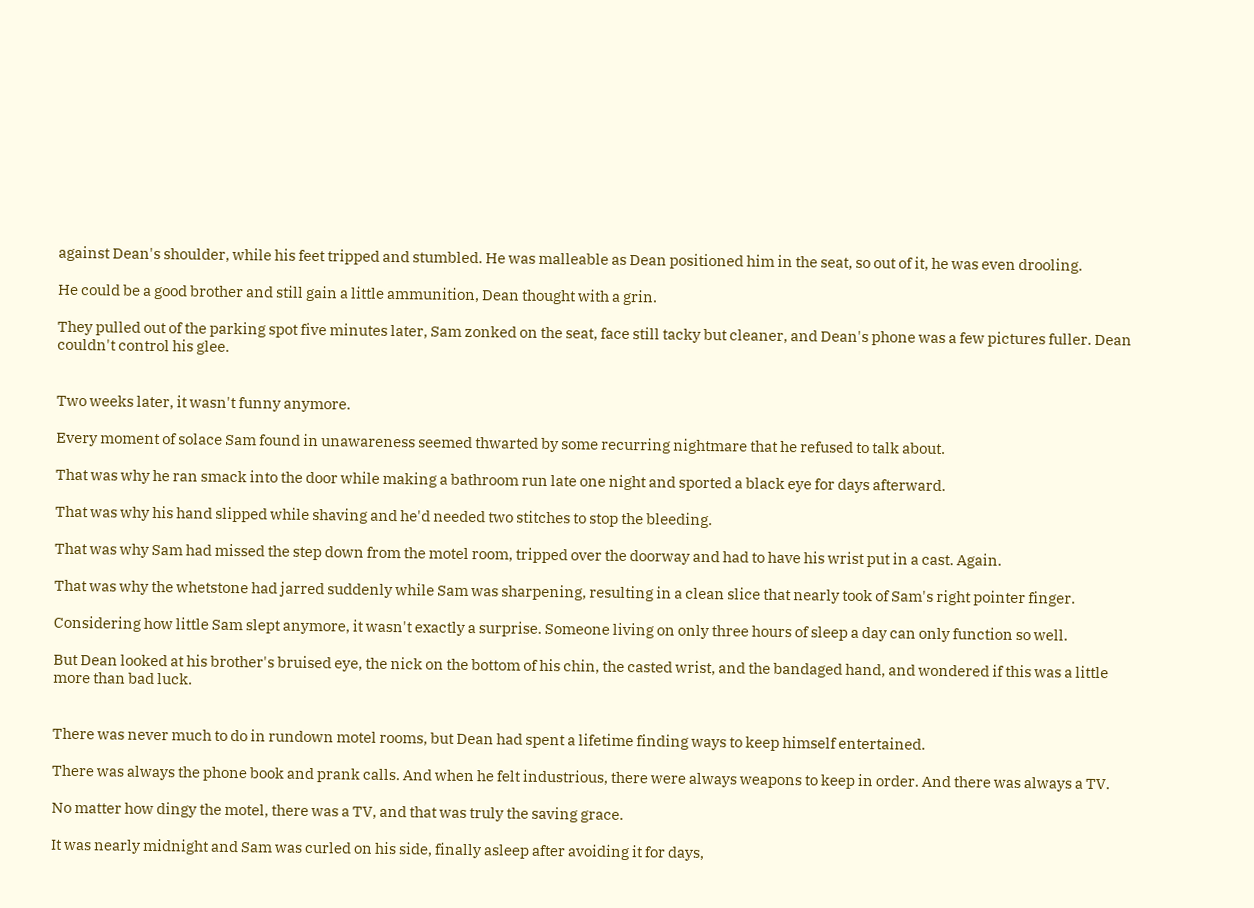against Dean's shoulder, while his feet tripped and stumbled. He was malleable as Dean positioned him in the seat, so out of it, he was even drooling.

He could be a good brother and still gain a little ammunition, Dean thought with a grin.

They pulled out of the parking spot five minutes later, Sam zonked on the seat, face still tacky but cleaner, and Dean's phone was a few pictures fuller. Dean couldn't control his glee.


Two weeks later, it wasn't funny anymore.

Every moment of solace Sam found in unawareness seemed thwarted by some recurring nightmare that he refused to talk about.

That was why he ran smack into the door while making a bathroom run late one night and sported a black eye for days afterward.

That was why his hand slipped while shaving and he'd needed two stitches to stop the bleeding.

That was why Sam had missed the step down from the motel room, tripped over the doorway and had to have his wrist put in a cast. Again.

That was why the whetstone had jarred suddenly while Sam was sharpening, resulting in a clean slice that nearly took of Sam's right pointer finger.

Considering how little Sam slept anymore, it wasn't exactly a surprise. Someone living on only three hours of sleep a day can only function so well.

But Dean looked at his brother's bruised eye, the nick on the bottom of his chin, the casted wrist, and the bandaged hand, and wondered if this was a little more than bad luck.


There was never much to do in rundown motel rooms, but Dean had spent a lifetime finding ways to keep himself entertained.

There was always the phone book and prank calls. And when he felt industrious, there were always weapons to keep in order. And there was always a TV.

No matter how dingy the motel, there was a TV, and that was truly the saving grace.

It was nearly midnight and Sam was curled on his side, finally asleep after avoiding it for days,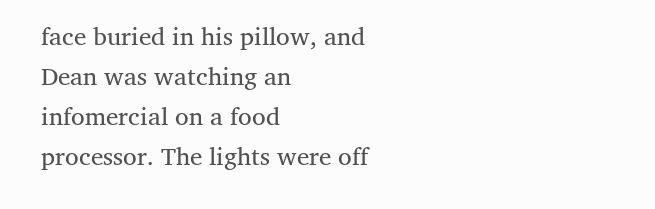face buried in his pillow, and Dean was watching an infomercial on a food processor. The lights were off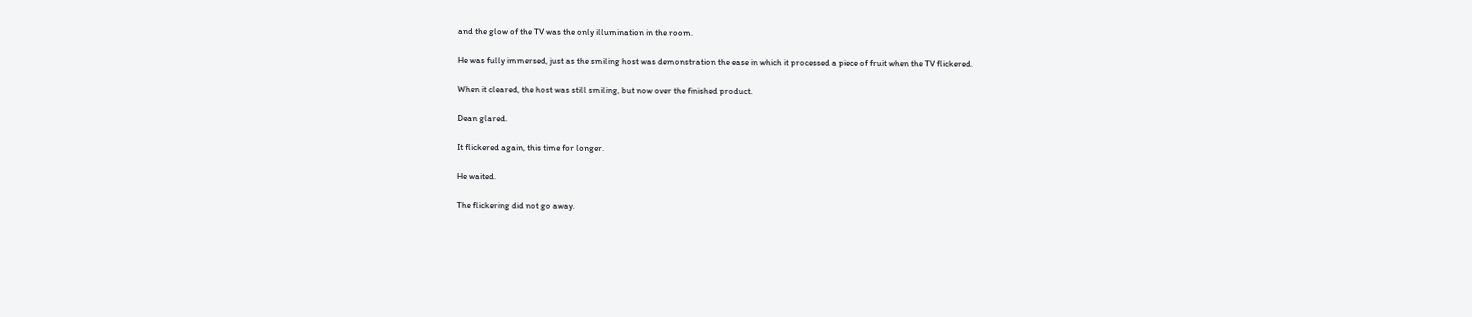and the glow of the TV was the only illumination in the room.

He was fully immersed, just as the smiling host was demonstration the ease in which it processed a piece of fruit when the TV flickered.

When it cleared, the host was still smiling, but now over the finished product.

Dean glared.

It flickered again, this time for longer.

He waited.

The flickering did not go away.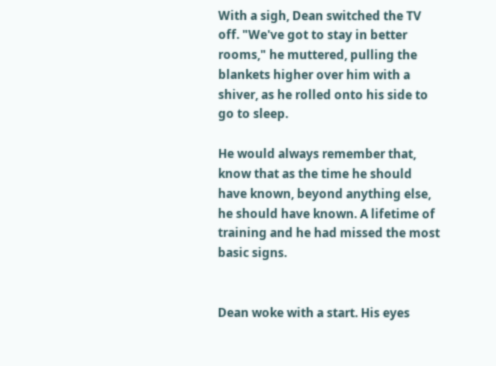With a sigh, Dean switched the TV off. "We've got to stay in better rooms," he muttered, pulling the blankets higher over him with a shiver, as he rolled onto his side to go to sleep.

He would always remember that, know that as the time he should have known, beyond anything else, he should have known. A lifetime of training and he had missed the most basic signs.


Dean woke with a start. His eyes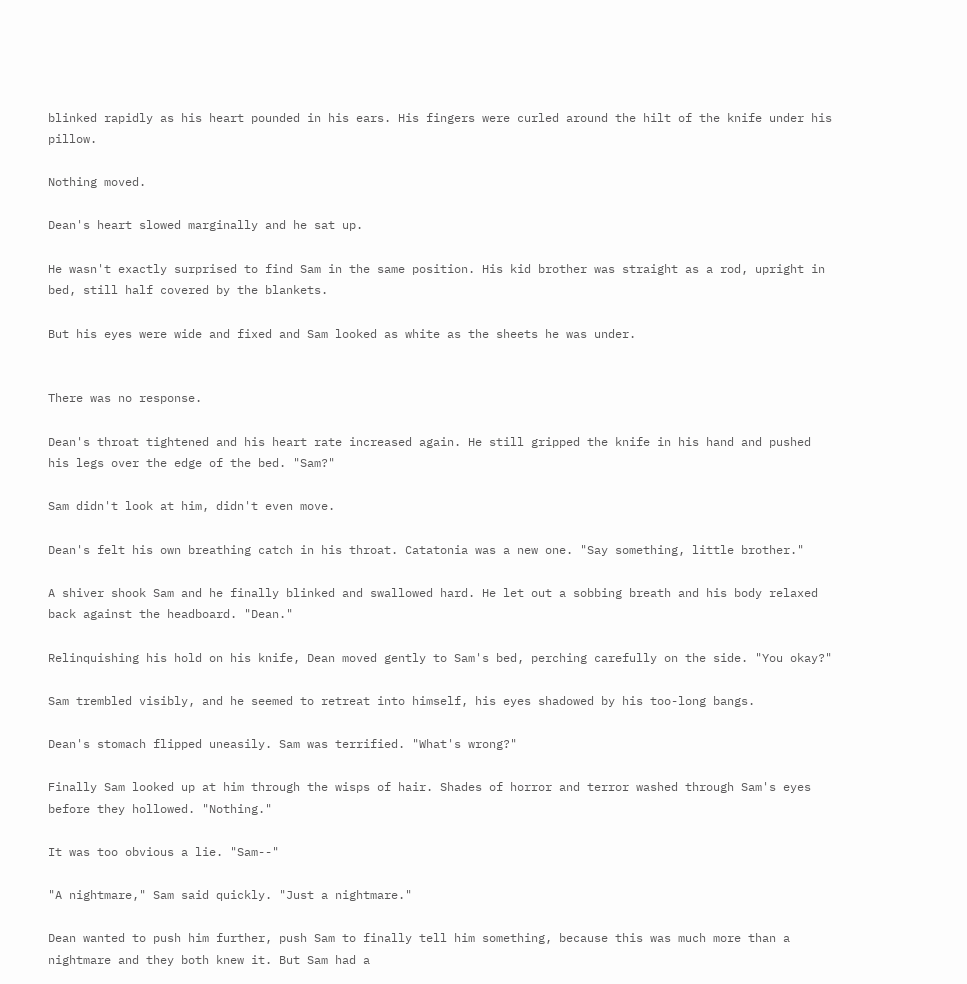blinked rapidly as his heart pounded in his ears. His fingers were curled around the hilt of the knife under his pillow.

Nothing moved.

Dean's heart slowed marginally and he sat up.

He wasn't exactly surprised to find Sam in the same position. His kid brother was straight as a rod, upright in bed, still half covered by the blankets.

But his eyes were wide and fixed and Sam looked as white as the sheets he was under.


There was no response.

Dean's throat tightened and his heart rate increased again. He still gripped the knife in his hand and pushed his legs over the edge of the bed. "Sam?"

Sam didn't look at him, didn't even move.

Dean's felt his own breathing catch in his throat. Catatonia was a new one. "Say something, little brother."

A shiver shook Sam and he finally blinked and swallowed hard. He let out a sobbing breath and his body relaxed back against the headboard. "Dean."

Relinquishing his hold on his knife, Dean moved gently to Sam's bed, perching carefully on the side. "You okay?"

Sam trembled visibly, and he seemed to retreat into himself, his eyes shadowed by his too-long bangs.

Dean's stomach flipped uneasily. Sam was terrified. "What's wrong?"

Finally Sam looked up at him through the wisps of hair. Shades of horror and terror washed through Sam's eyes before they hollowed. "Nothing."

It was too obvious a lie. "Sam--"

"A nightmare," Sam said quickly. "Just a nightmare."

Dean wanted to push him further, push Sam to finally tell him something, because this was much more than a nightmare and they both knew it. But Sam had a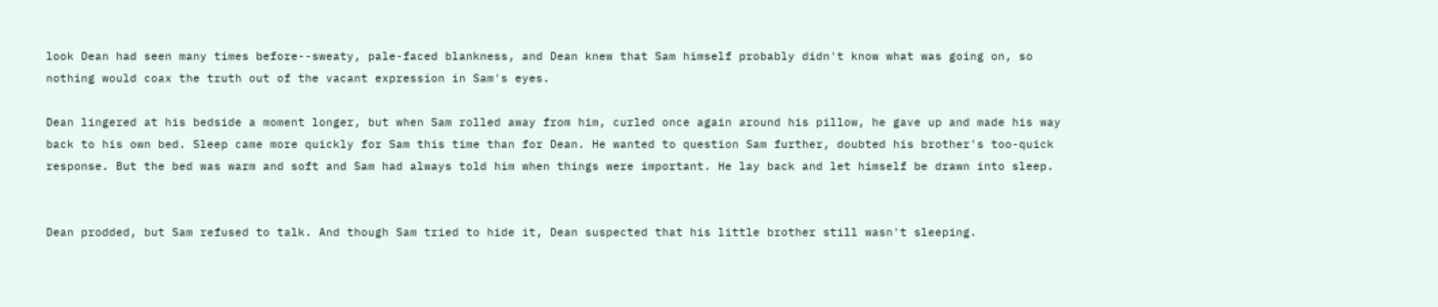look Dean had seen many times before--sweaty, pale-faced blankness, and Dean knew that Sam himself probably didn't know what was going on, so nothing would coax the truth out of the vacant expression in Sam's eyes.

Dean lingered at his bedside a moment longer, but when Sam rolled away from him, curled once again around his pillow, he gave up and made his way back to his own bed. Sleep came more quickly for Sam this time than for Dean. He wanted to question Sam further, doubted his brother's too-quick response. But the bed was warm and soft and Sam had always told him when things were important. He lay back and let himself be drawn into sleep.


Dean prodded, but Sam refused to talk. And though Sam tried to hide it, Dean suspected that his little brother still wasn't sleeping.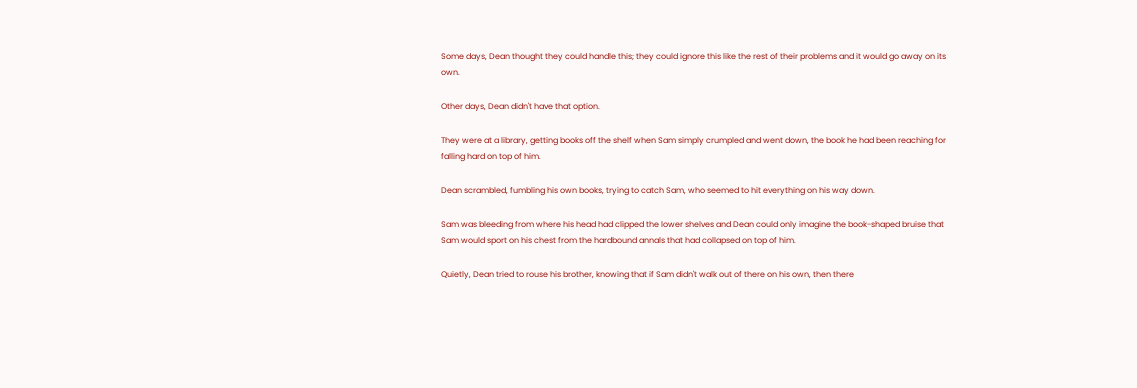Some days, Dean thought they could handle this; they could ignore this like the rest of their problems and it would go away on its own.

Other days, Dean didn't have that option.

They were at a library, getting books off the shelf when Sam simply crumpled and went down, the book he had been reaching for falling hard on top of him.

Dean scrambled, fumbling his own books, trying to catch Sam, who seemed to hit everything on his way down.

Sam was bleeding from where his head had clipped the lower shelves and Dean could only imagine the book-shaped bruise that Sam would sport on his chest from the hardbound annals that had collapsed on top of him.

Quietly, Dean tried to rouse his brother, knowing that if Sam didn't walk out of there on his own, then there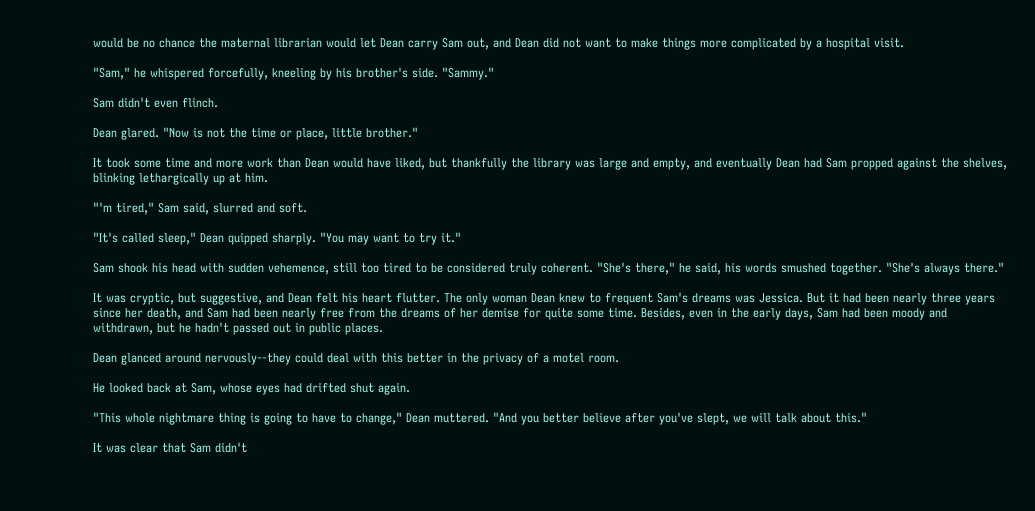would be no chance the maternal librarian would let Dean carry Sam out, and Dean did not want to make things more complicated by a hospital visit.

"Sam," he whispered forcefully, kneeling by his brother's side. "Sammy."

Sam didn't even flinch.

Dean glared. "Now is not the time or place, little brother."

It took some time and more work than Dean would have liked, but thankfully the library was large and empty, and eventually Dean had Sam propped against the shelves, blinking lethargically up at him.

"'m tired," Sam said, slurred and soft.

"It's called sleep," Dean quipped sharply. "You may want to try it."

Sam shook his head with sudden vehemence, still too tired to be considered truly coherent. "She's there," he said, his words smushed together. "She's always there."

It was cryptic, but suggestive, and Dean felt his heart flutter. The only woman Dean knew to frequent Sam's dreams was Jessica. But it had been nearly three years since her death, and Sam had been nearly free from the dreams of her demise for quite some time. Besides, even in the early days, Sam had been moody and withdrawn, but he hadn't passed out in public places.

Dean glanced around nervously--they could deal with this better in the privacy of a motel room.

He looked back at Sam, whose eyes had drifted shut again.

"This whole nightmare thing is going to have to change," Dean muttered. "And you better believe after you've slept, we will talk about this."

It was clear that Sam didn't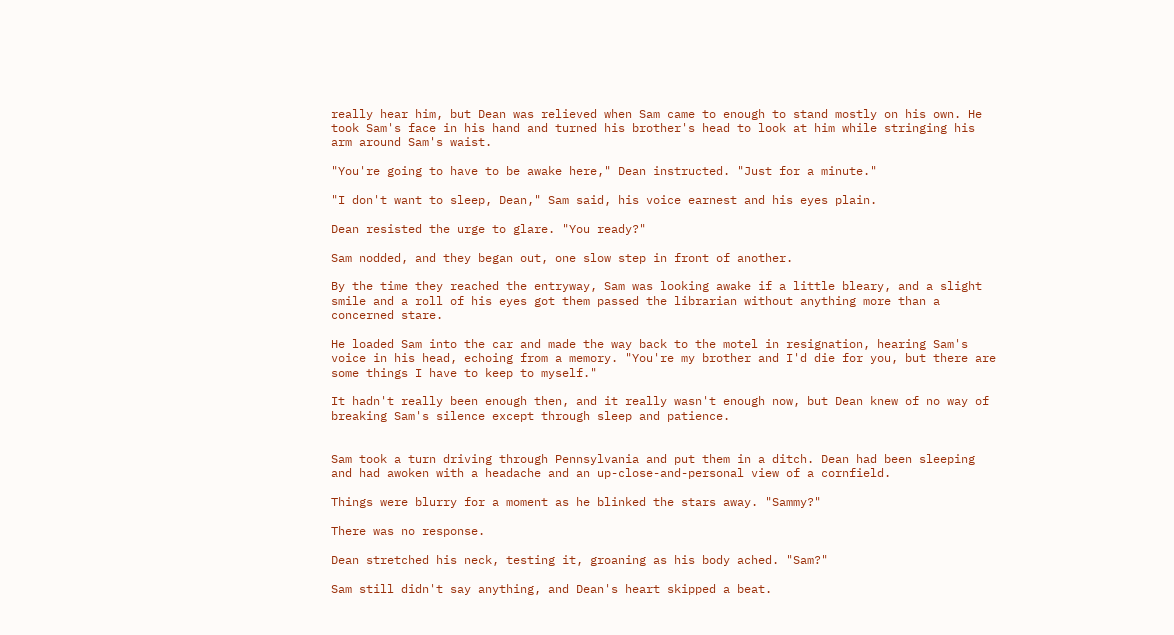really hear him, but Dean was relieved when Sam came to enough to stand mostly on his own. He took Sam's face in his hand and turned his brother's head to look at him while stringing his arm around Sam's waist.

"You're going to have to be awake here," Dean instructed. "Just for a minute."

"I don't want to sleep, Dean," Sam said, his voice earnest and his eyes plain.

Dean resisted the urge to glare. "You ready?"

Sam nodded, and they began out, one slow step in front of another.

By the time they reached the entryway, Sam was looking awake if a little bleary, and a slight smile and a roll of his eyes got them passed the librarian without anything more than a concerned stare.

He loaded Sam into the car and made the way back to the motel in resignation, hearing Sam's voice in his head, echoing from a memory. "You're my brother and I'd die for you, but there are some things I have to keep to myself."

It hadn't really been enough then, and it really wasn't enough now, but Dean knew of no way of breaking Sam's silence except through sleep and patience.


Sam took a turn driving through Pennsylvania and put them in a ditch. Dean had been sleeping and had awoken with a headache and an up-close-and-personal view of a cornfield.

Things were blurry for a moment as he blinked the stars away. "Sammy?"

There was no response.

Dean stretched his neck, testing it, groaning as his body ached. "Sam?"

Sam still didn't say anything, and Dean's heart skipped a beat.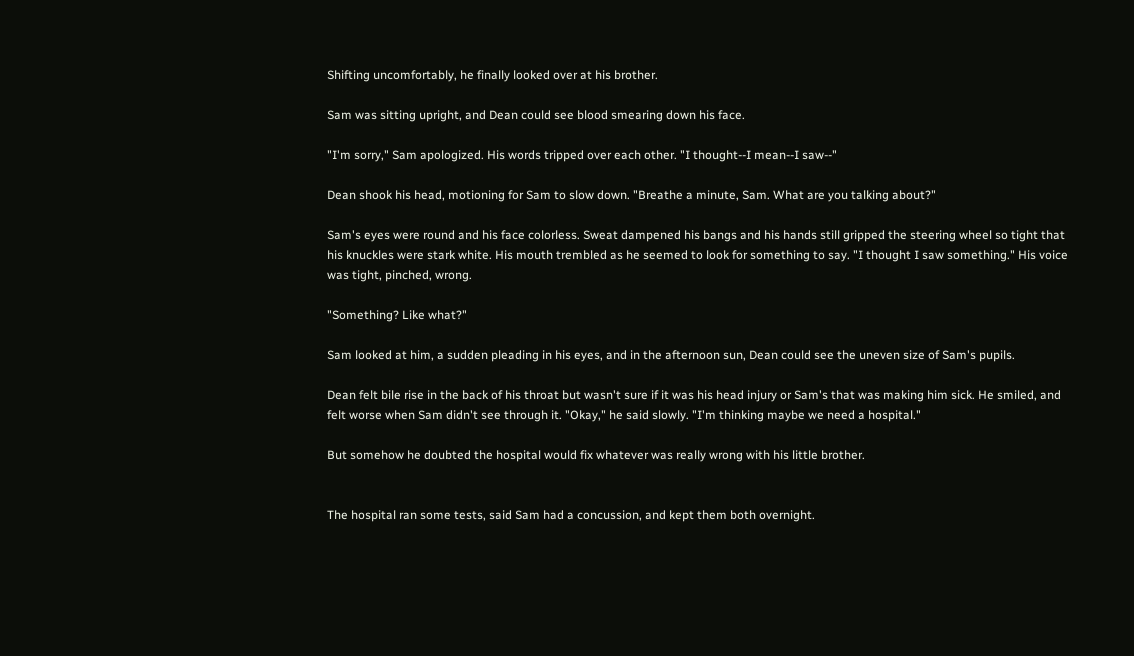Shifting uncomfortably, he finally looked over at his brother.

Sam was sitting upright, and Dean could see blood smearing down his face.

"I'm sorry," Sam apologized. His words tripped over each other. "I thought--I mean--I saw--"

Dean shook his head, motioning for Sam to slow down. "Breathe a minute, Sam. What are you talking about?"

Sam's eyes were round and his face colorless. Sweat dampened his bangs and his hands still gripped the steering wheel so tight that his knuckles were stark white. His mouth trembled as he seemed to look for something to say. "I thought I saw something." His voice was tight, pinched, wrong.

"Something? Like what?"

Sam looked at him, a sudden pleading in his eyes, and in the afternoon sun, Dean could see the uneven size of Sam's pupils.

Dean felt bile rise in the back of his throat but wasn't sure if it was his head injury or Sam's that was making him sick. He smiled, and felt worse when Sam didn't see through it. "Okay," he said slowly. "I'm thinking maybe we need a hospital."

But somehow he doubted the hospital would fix whatever was really wrong with his little brother.


The hospital ran some tests, said Sam had a concussion, and kept them both overnight.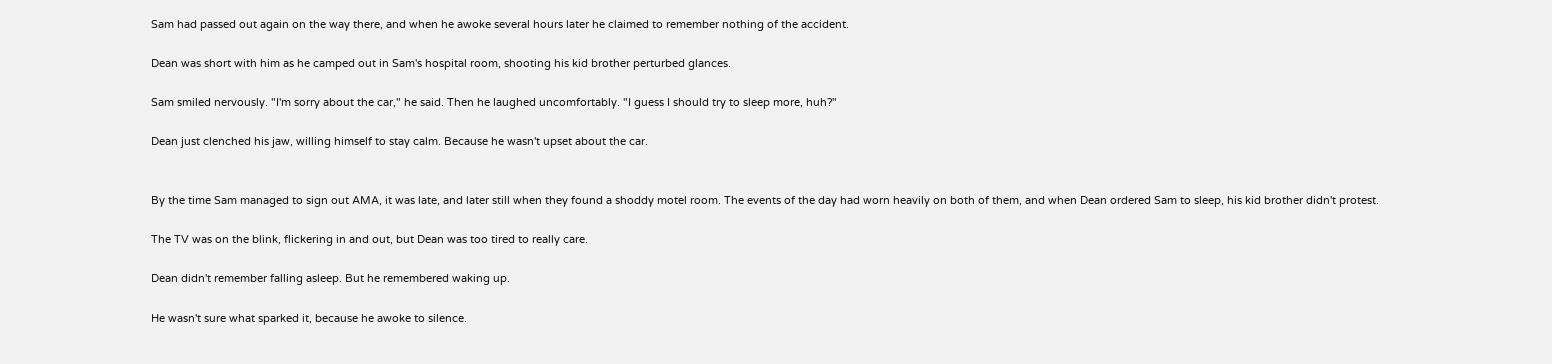Sam had passed out again on the way there, and when he awoke several hours later he claimed to remember nothing of the accident.

Dean was short with him as he camped out in Sam's hospital room, shooting his kid brother perturbed glances.

Sam smiled nervously. "I'm sorry about the car," he said. Then he laughed uncomfortably. "I guess I should try to sleep more, huh?"

Dean just clenched his jaw, willing himself to stay calm. Because he wasn't upset about the car.


By the time Sam managed to sign out AMA, it was late, and later still when they found a shoddy motel room. The events of the day had worn heavily on both of them, and when Dean ordered Sam to sleep, his kid brother didn't protest.

The TV was on the blink, flickering in and out, but Dean was too tired to really care.

Dean didn't remember falling asleep. But he remembered waking up.

He wasn't sure what sparked it, because he awoke to silence.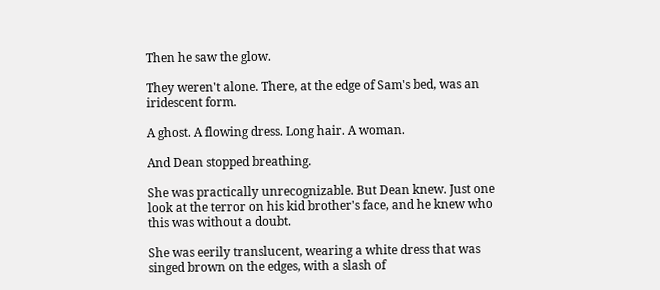Then he saw the glow.

They weren't alone. There, at the edge of Sam's bed, was an iridescent form.

A ghost. A flowing dress. Long hair. A woman.

And Dean stopped breathing.

She was practically unrecognizable. But Dean knew. Just one look at the terror on his kid brother's face, and he knew who this was without a doubt.

She was eerily translucent, wearing a white dress that was singed brown on the edges, with a slash of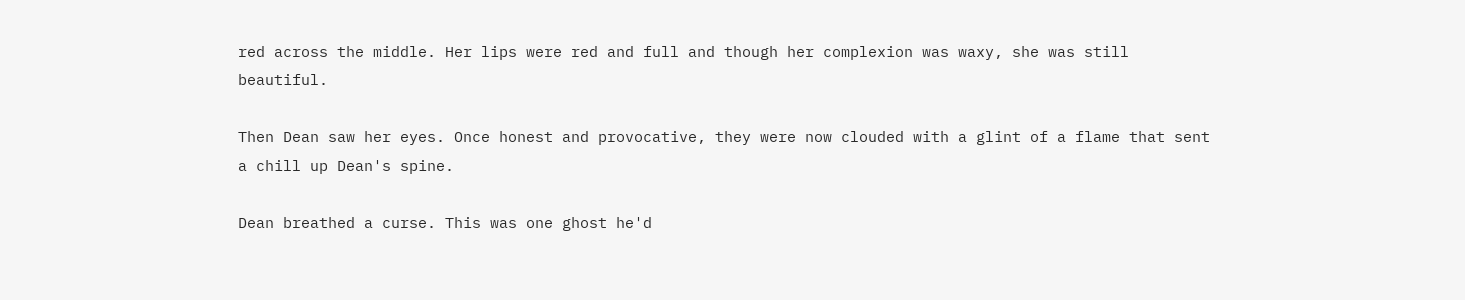red across the middle. Her lips were red and full and though her complexion was waxy, she was still beautiful.

Then Dean saw her eyes. Once honest and provocative, they were now clouded with a glint of a flame that sent a chill up Dean's spine.

Dean breathed a curse. This was one ghost he'd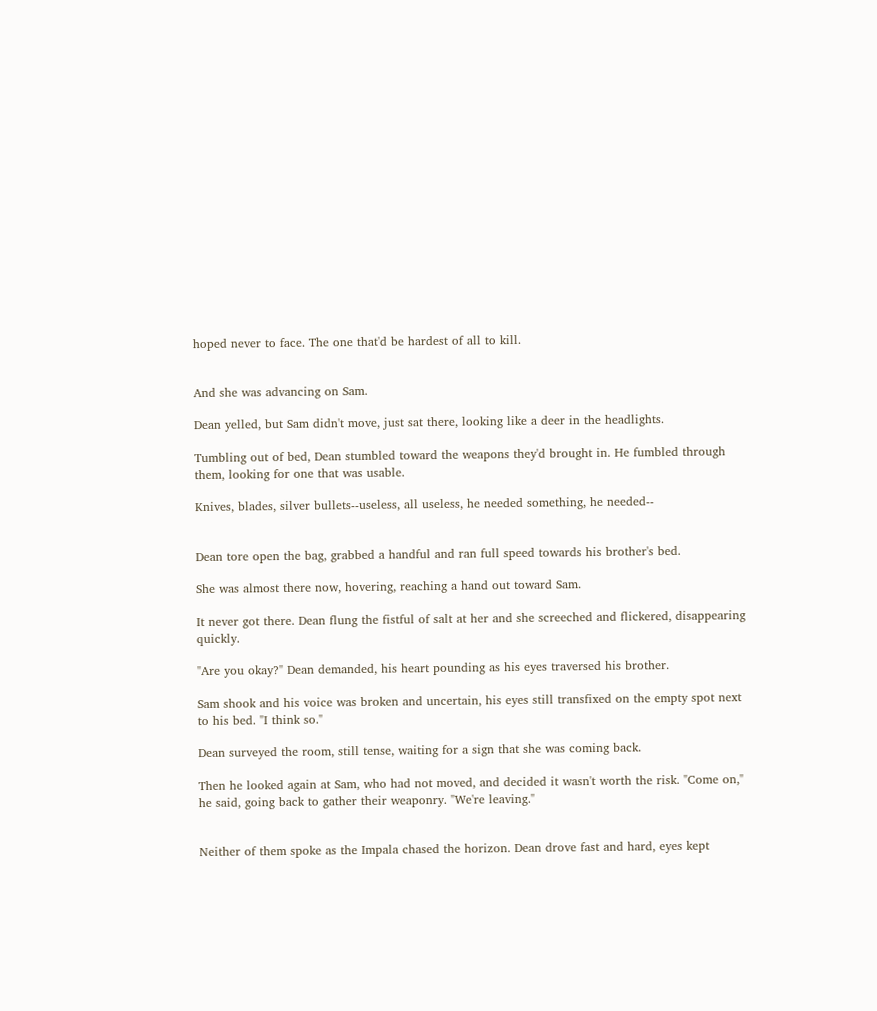hoped never to face. The one that'd be hardest of all to kill.


And she was advancing on Sam.

Dean yelled, but Sam didn't move, just sat there, looking like a deer in the headlights.

Tumbling out of bed, Dean stumbled toward the weapons they'd brought in. He fumbled through them, looking for one that was usable.

Knives, blades, silver bullets--useless, all useless, he needed something, he needed--


Dean tore open the bag, grabbed a handful and ran full speed towards his brother's bed.

She was almost there now, hovering, reaching a hand out toward Sam.

It never got there. Dean flung the fistful of salt at her and she screeched and flickered, disappearing quickly.

"Are you okay?" Dean demanded, his heart pounding as his eyes traversed his brother.

Sam shook and his voice was broken and uncertain, his eyes still transfixed on the empty spot next to his bed. "I think so."

Dean surveyed the room, still tense, waiting for a sign that she was coming back.

Then he looked again at Sam, who had not moved, and decided it wasn't worth the risk. "Come on," he said, going back to gather their weaponry. "We're leaving."


Neither of them spoke as the Impala chased the horizon. Dean drove fast and hard, eyes kept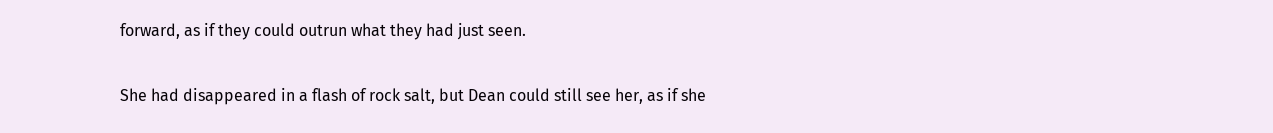forward, as if they could outrun what they had just seen.

She had disappeared in a flash of rock salt, but Dean could still see her, as if she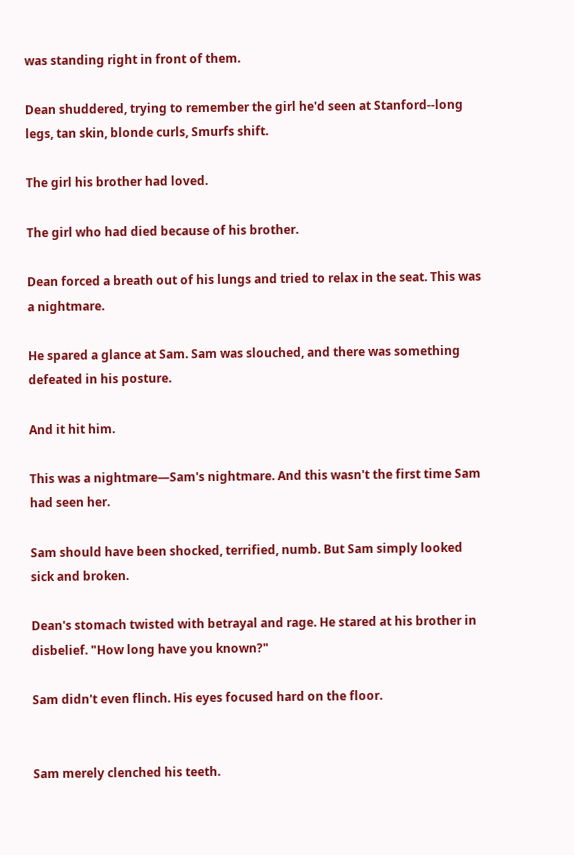was standing right in front of them.

Dean shuddered, trying to remember the girl he'd seen at Stanford--long legs, tan skin, blonde curls, Smurfs shift.

The girl his brother had loved.

The girl who had died because of his brother.

Dean forced a breath out of his lungs and tried to relax in the seat. This was a nightmare.

He spared a glance at Sam. Sam was slouched, and there was something defeated in his posture.

And it hit him.

This was a nightmare—Sam's nightmare. And this wasn't the first time Sam had seen her.

Sam should have been shocked, terrified, numb. But Sam simply looked sick and broken.

Dean's stomach twisted with betrayal and rage. He stared at his brother in disbelief. "How long have you known?"

Sam didn't even flinch. His eyes focused hard on the floor.


Sam merely clenched his teeth.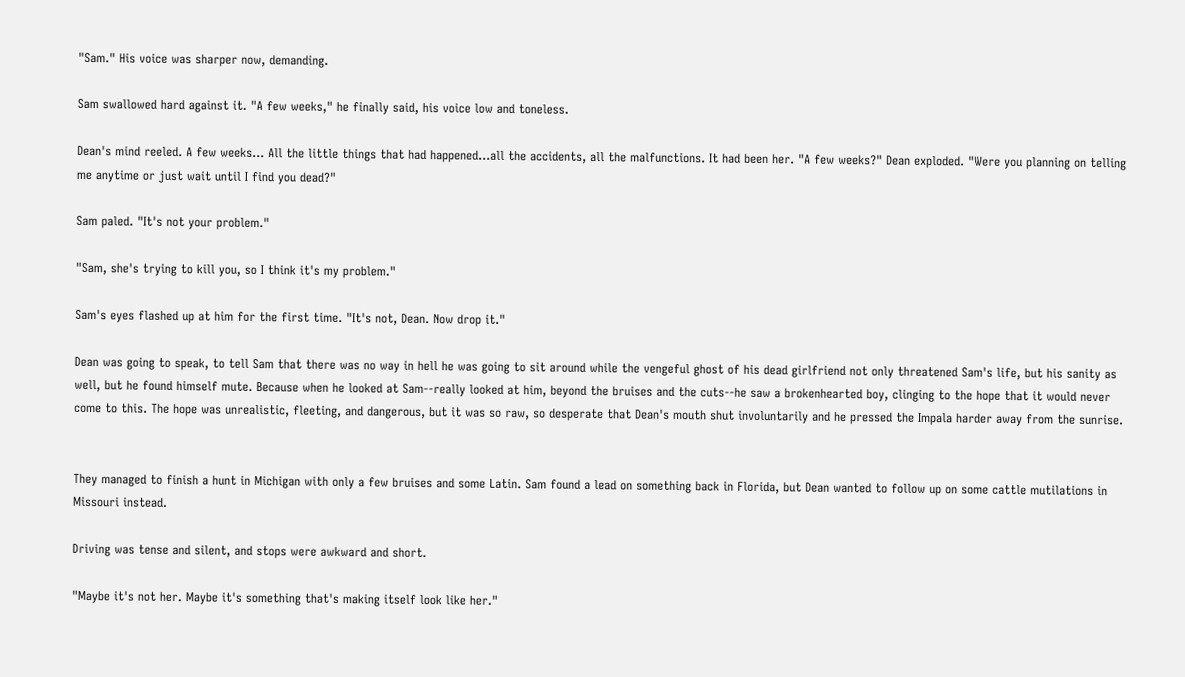"Sam." His voice was sharper now, demanding.

Sam swallowed hard against it. "A few weeks," he finally said, his voice low and toneless.

Dean's mind reeled. A few weeks... All the little things that had happened...all the accidents, all the malfunctions. It had been her. "A few weeks?" Dean exploded. "Were you planning on telling me anytime or just wait until I find you dead?"

Sam paled. "It's not your problem."

"Sam, she's trying to kill you, so I think it's my problem."

Sam's eyes flashed up at him for the first time. "It's not, Dean. Now drop it."

Dean was going to speak, to tell Sam that there was no way in hell he was going to sit around while the vengeful ghost of his dead girlfriend not only threatened Sam's life, but his sanity as well, but he found himself mute. Because when he looked at Sam--really looked at him, beyond the bruises and the cuts--he saw a brokenhearted boy, clinging to the hope that it would never come to this. The hope was unrealistic, fleeting, and dangerous, but it was so raw, so desperate that Dean's mouth shut involuntarily and he pressed the Impala harder away from the sunrise.


They managed to finish a hunt in Michigan with only a few bruises and some Latin. Sam found a lead on something back in Florida, but Dean wanted to follow up on some cattle mutilations in Missouri instead.

Driving was tense and silent, and stops were awkward and short.

"Maybe it's not her. Maybe it's something that's making itself look like her."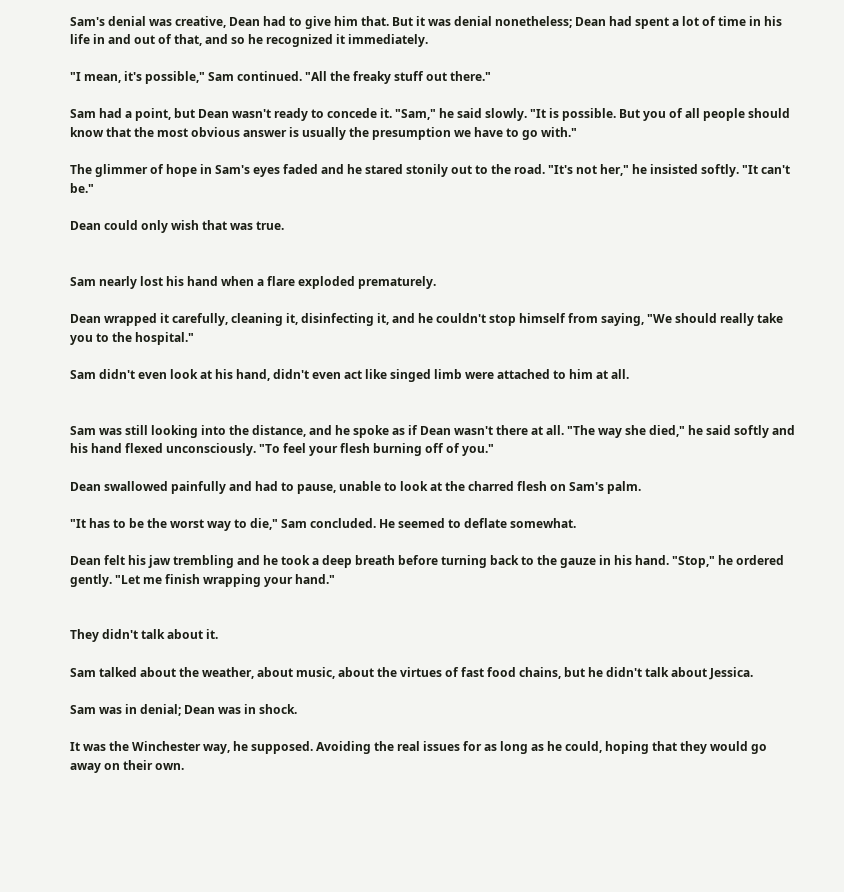Sam's denial was creative, Dean had to give him that. But it was denial nonetheless; Dean had spent a lot of time in his life in and out of that, and so he recognized it immediately.

"I mean, it's possible," Sam continued. "All the freaky stuff out there."

Sam had a point, but Dean wasn't ready to concede it. "Sam," he said slowly. "It is possible. But you of all people should know that the most obvious answer is usually the presumption we have to go with."

The glimmer of hope in Sam's eyes faded and he stared stonily out to the road. "It's not her," he insisted softly. "It can't be."

Dean could only wish that was true.


Sam nearly lost his hand when a flare exploded prematurely.

Dean wrapped it carefully, cleaning it, disinfecting it, and he couldn't stop himself from saying, "We should really take you to the hospital."

Sam didn't even look at his hand, didn't even act like singed limb were attached to him at all.


Sam was still looking into the distance, and he spoke as if Dean wasn't there at all. "The way she died," he said softly and his hand flexed unconsciously. "To feel your flesh burning off of you."

Dean swallowed painfully and had to pause, unable to look at the charred flesh on Sam's palm.

"It has to be the worst way to die," Sam concluded. He seemed to deflate somewhat.

Dean felt his jaw trembling and he took a deep breath before turning back to the gauze in his hand. "Stop," he ordered gently. "Let me finish wrapping your hand."


They didn't talk about it.

Sam talked about the weather, about music, about the virtues of fast food chains, but he didn't talk about Jessica.

Sam was in denial; Dean was in shock.

It was the Winchester way, he supposed. Avoiding the real issues for as long as he could, hoping that they would go away on their own.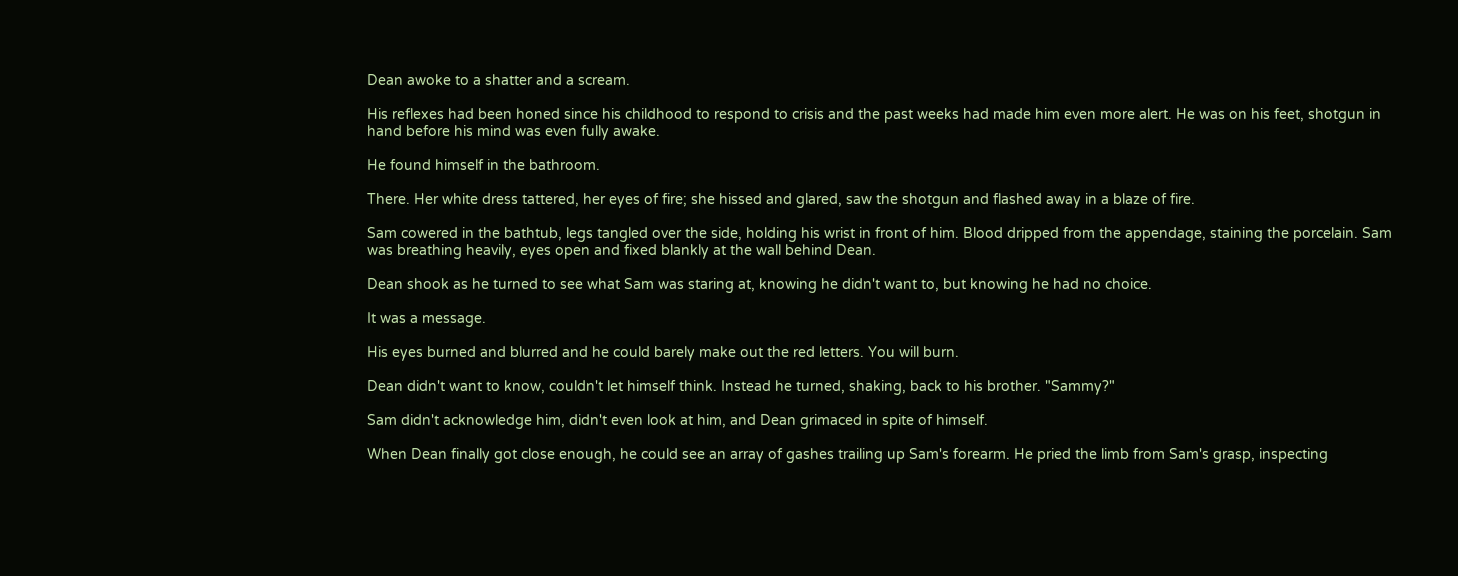Dean awoke to a shatter and a scream.

His reflexes had been honed since his childhood to respond to crisis and the past weeks had made him even more alert. He was on his feet, shotgun in hand before his mind was even fully awake.

He found himself in the bathroom.

There. Her white dress tattered, her eyes of fire; she hissed and glared, saw the shotgun and flashed away in a blaze of fire.

Sam cowered in the bathtub, legs tangled over the side, holding his wrist in front of him. Blood dripped from the appendage, staining the porcelain. Sam was breathing heavily, eyes open and fixed blankly at the wall behind Dean.

Dean shook as he turned to see what Sam was staring at, knowing he didn't want to, but knowing he had no choice.

It was a message.

His eyes burned and blurred and he could barely make out the red letters. You will burn.

Dean didn't want to know, couldn't let himself think. Instead he turned, shaking, back to his brother. "Sammy?"

Sam didn't acknowledge him, didn't even look at him, and Dean grimaced in spite of himself.

When Dean finally got close enough, he could see an array of gashes trailing up Sam's forearm. He pried the limb from Sam's grasp, inspecting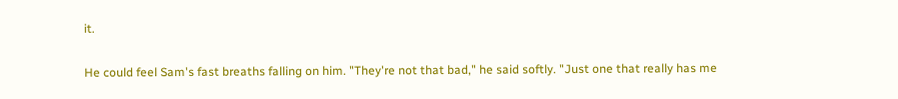it.

He could feel Sam's fast breaths falling on him. "They're not that bad," he said softly. "Just one that really has me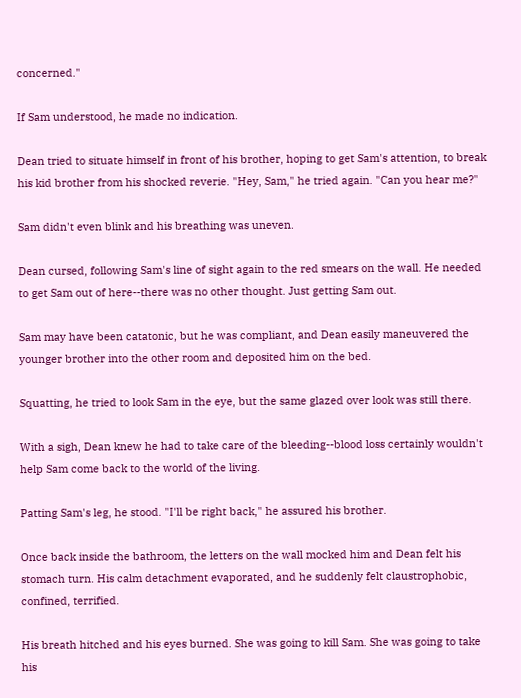concerned."

If Sam understood, he made no indication.

Dean tried to situate himself in front of his brother, hoping to get Sam's attention, to break his kid brother from his shocked reverie. "Hey, Sam," he tried again. "Can you hear me?"

Sam didn't even blink and his breathing was uneven.

Dean cursed, following Sam's line of sight again to the red smears on the wall. He needed to get Sam out of here--there was no other thought. Just getting Sam out.

Sam may have been catatonic, but he was compliant, and Dean easily maneuvered the younger brother into the other room and deposited him on the bed.

Squatting, he tried to look Sam in the eye, but the same glazed over look was still there.

With a sigh, Dean knew he had to take care of the bleeding--blood loss certainly wouldn't help Sam come back to the world of the living.

Patting Sam's leg, he stood. "I'll be right back," he assured his brother.

Once back inside the bathroom, the letters on the wall mocked him and Dean felt his stomach turn. His calm detachment evaporated, and he suddenly felt claustrophobic, confined, terrified.

His breath hitched and his eyes burned. She was going to kill Sam. She was going to take his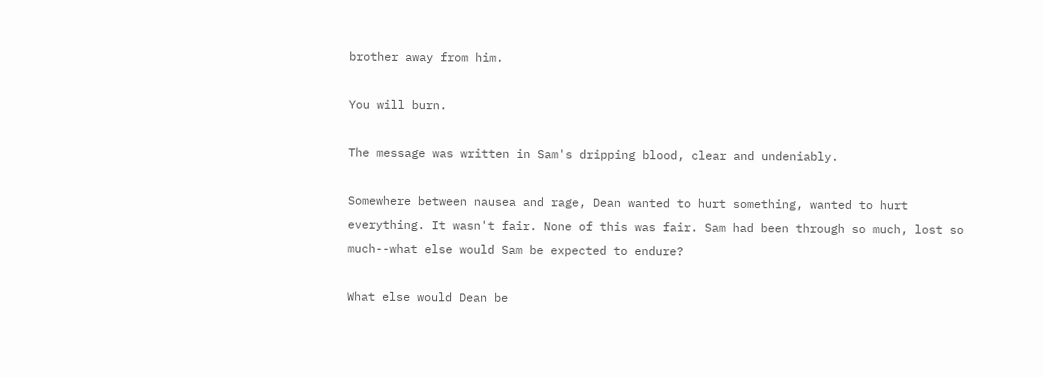brother away from him.

You will burn.

The message was written in Sam's dripping blood, clear and undeniably.

Somewhere between nausea and rage, Dean wanted to hurt something, wanted to hurt everything. It wasn't fair. None of this was fair. Sam had been through so much, lost so much--what else would Sam be expected to endure?

What else would Dean be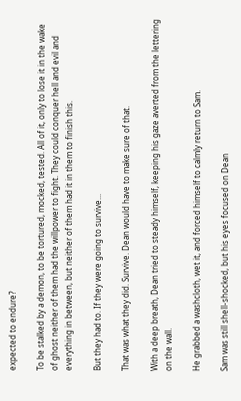expected to endure?

To be stalked by a demon, to be tortured, mocked, tested. All of it, only to lose it in the wake of ghost neither of them had the willpower to fight. They could conquer hell and evil and everything in between, but neither of them had it in them to finish this.

But they had to. If they were going to survive...

That was what they did. Survive. Dean would have to make sure of that.

With a deep breath, Dean tried to steady himself, keeping his gaze averted from the lettering on the wall.

He grabbed a washcloth, wet it, and forced himself to calmly return to Sam.

Sam was still shell-shocked, but his eyes focused on Dean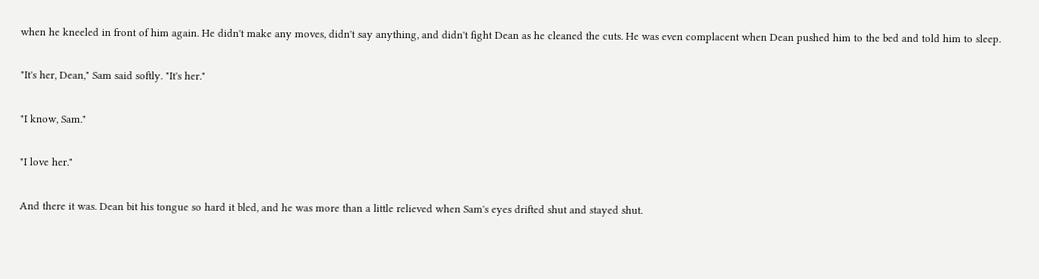when he kneeled in front of him again. He didn't make any moves, didn't say anything, and didn't fight Dean as he cleaned the cuts. He was even complacent when Dean pushed him to the bed and told him to sleep.

"It's her, Dean," Sam said softly. "It's her."

"I know, Sam."

"I love her."

And there it was. Dean bit his tongue so hard it bled, and he was more than a little relieved when Sam's eyes drifted shut and stayed shut.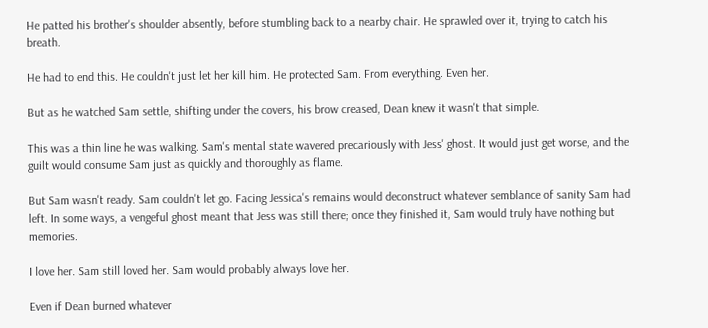He patted his brother's shoulder absently, before stumbling back to a nearby chair. He sprawled over it, trying to catch his breath.

He had to end this. He couldn't just let her kill him. He protected Sam. From everything. Even her.

But as he watched Sam settle, shifting under the covers, his brow creased, Dean knew it wasn't that simple.

This was a thin line he was walking. Sam's mental state wavered precariously with Jess' ghost. It would just get worse, and the guilt would consume Sam just as quickly and thoroughly as flame.

But Sam wasn't ready. Sam couldn't let go. Facing Jessica's remains would deconstruct whatever semblance of sanity Sam had left. In some ways, a vengeful ghost meant that Jess was still there; once they finished it, Sam would truly have nothing but memories.

I love her. Sam still loved her. Sam would probably always love her.

Even if Dean burned whatever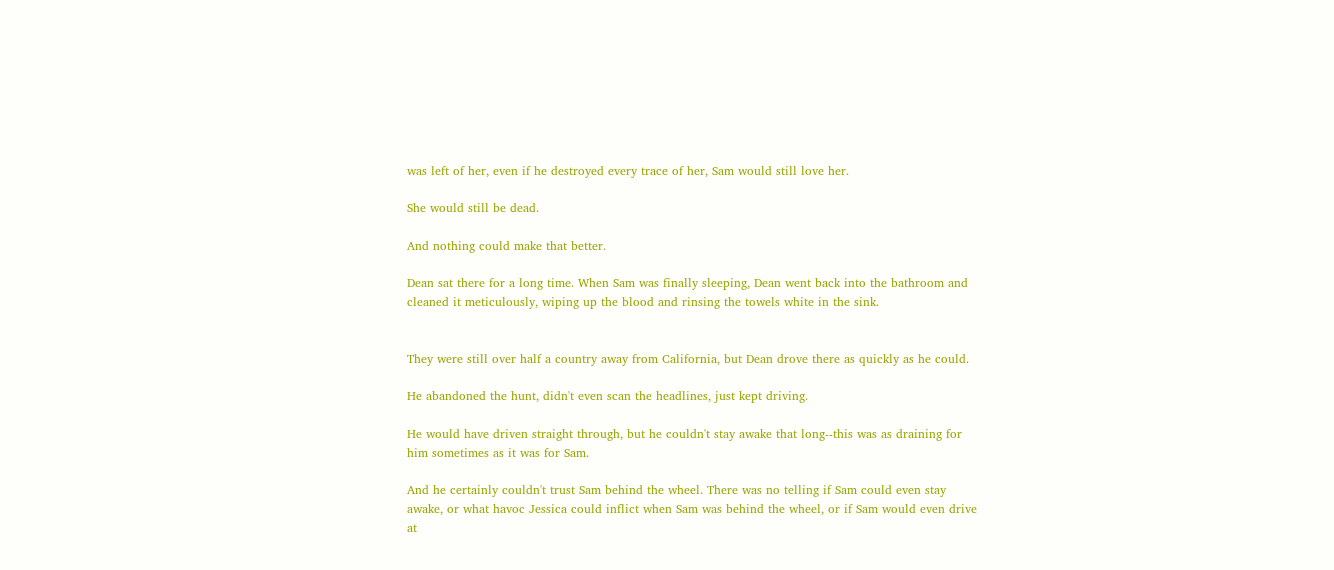was left of her, even if he destroyed every trace of her, Sam would still love her.

She would still be dead.

And nothing could make that better.

Dean sat there for a long time. When Sam was finally sleeping, Dean went back into the bathroom and cleaned it meticulously, wiping up the blood and rinsing the towels white in the sink.


They were still over half a country away from California, but Dean drove there as quickly as he could.

He abandoned the hunt, didn't even scan the headlines, just kept driving.

He would have driven straight through, but he couldn't stay awake that long--this was as draining for him sometimes as it was for Sam.

And he certainly couldn't trust Sam behind the wheel. There was no telling if Sam could even stay awake, or what havoc Jessica could inflict when Sam was behind the wheel, or if Sam would even drive at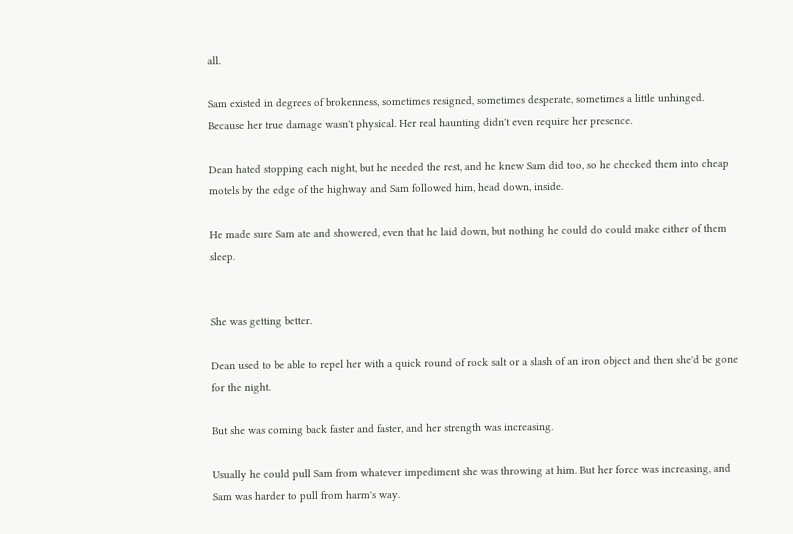all.

Sam existed in degrees of brokenness, sometimes resigned, sometimes desperate, sometimes a little unhinged. Because her true damage wasn't physical. Her real haunting didn't even require her presence.

Dean hated stopping each night, but he needed the rest, and he knew Sam did too, so he checked them into cheap motels by the edge of the highway and Sam followed him, head down, inside.

He made sure Sam ate and showered, even that he laid down, but nothing he could do could make either of them sleep.


She was getting better.

Dean used to be able to repel her with a quick round of rock salt or a slash of an iron object and then she'd be gone for the night.

But she was coming back faster and faster, and her strength was increasing.

Usually he could pull Sam from whatever impediment she was throwing at him. But her force was increasing, and Sam was harder to pull from harm's way.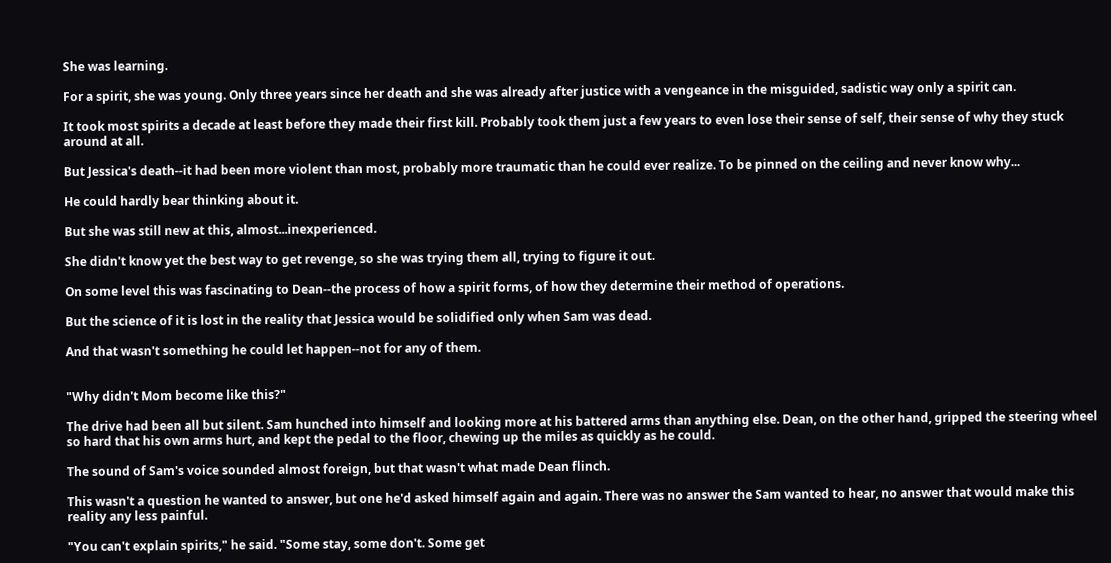She was learning.

For a spirit, she was young. Only three years since her death and she was already after justice with a vengeance in the misguided, sadistic way only a spirit can.

It took most spirits a decade at least before they made their first kill. Probably took them just a few years to even lose their sense of self, their sense of why they stuck around at all.

But Jessica's death--it had been more violent than most, probably more traumatic than he could ever realize. To be pinned on the ceiling and never know why...

He could hardly bear thinking about it.

But she was still new at this, almost...inexperienced.

She didn't know yet the best way to get revenge, so she was trying them all, trying to figure it out.

On some level this was fascinating to Dean--the process of how a spirit forms, of how they determine their method of operations.

But the science of it is lost in the reality that Jessica would be solidified only when Sam was dead.

And that wasn't something he could let happen--not for any of them.


"Why didn't Mom become like this?"

The drive had been all but silent. Sam hunched into himself and looking more at his battered arms than anything else. Dean, on the other hand, gripped the steering wheel so hard that his own arms hurt, and kept the pedal to the floor, chewing up the miles as quickly as he could.

The sound of Sam's voice sounded almost foreign, but that wasn't what made Dean flinch.

This wasn't a question he wanted to answer, but one he'd asked himself again and again. There was no answer the Sam wanted to hear, no answer that would make this reality any less painful.

"You can't explain spirits," he said. "Some stay, some don't. Some get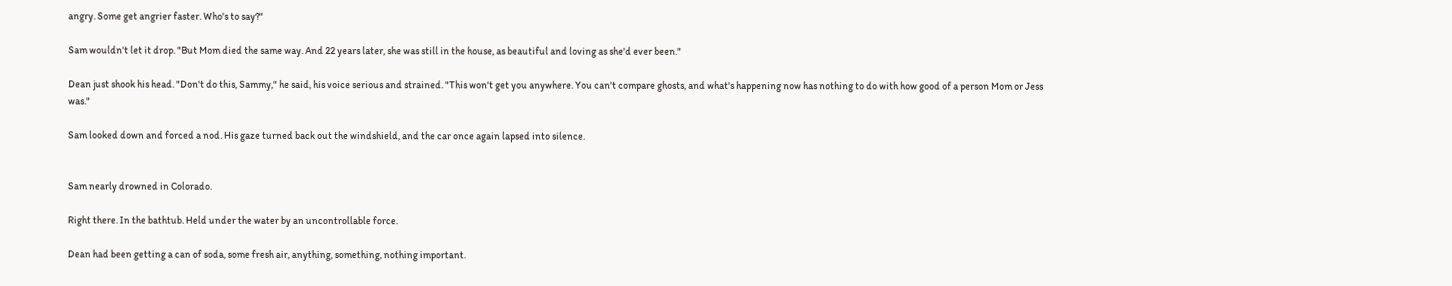angry. Some get angrier faster. Who's to say?"

Sam wouldn't let it drop. "But Mom died the same way. And 22 years later, she was still in the house, as beautiful and loving as she'd ever been."

Dean just shook his head. "Don't do this, Sammy," he said, his voice serious and strained. "This won't get you anywhere. You can't compare ghosts, and what's happening now has nothing to do with how good of a person Mom or Jess was."

Sam looked down and forced a nod. His gaze turned back out the windshield, and the car once again lapsed into silence.


Sam nearly drowned in Colorado.

Right there. In the bathtub. Held under the water by an uncontrollable force.

Dean had been getting a can of soda, some fresh air, anything, something, nothing important.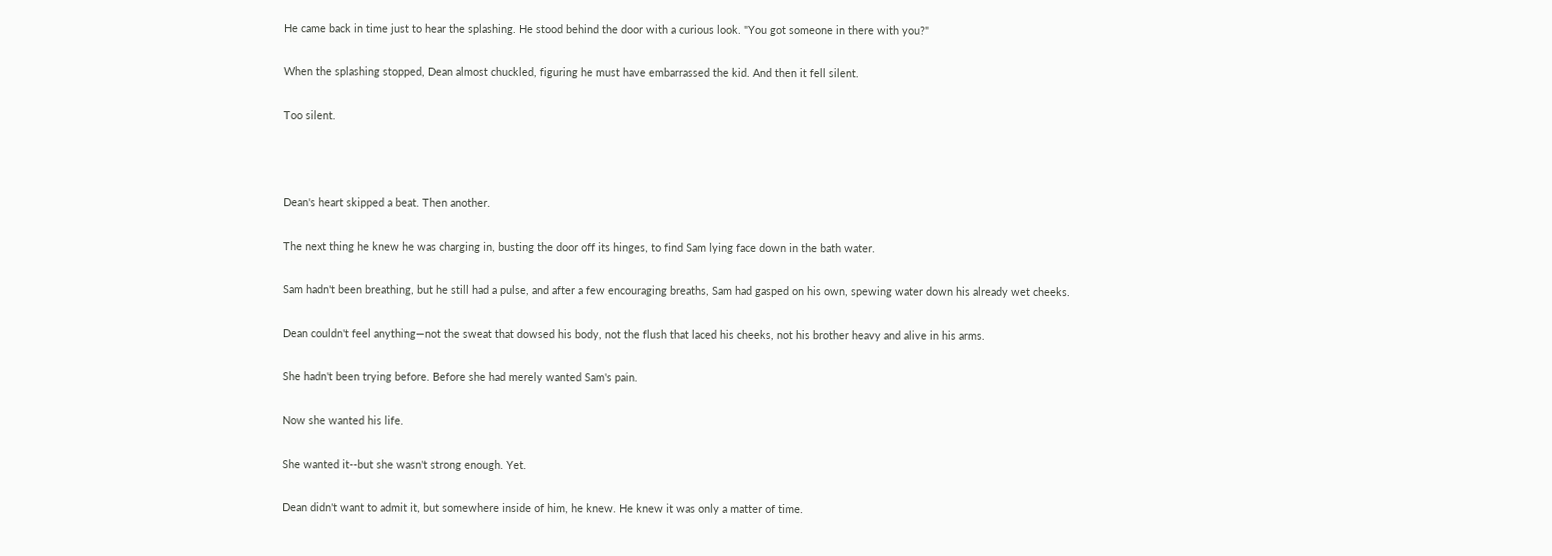He came back in time just to hear the splashing. He stood behind the door with a curious look. "You got someone in there with you?"

When the splashing stopped, Dean almost chuckled, figuring he must have embarrassed the kid. And then it fell silent.

Too silent.



Dean's heart skipped a beat. Then another.

The next thing he knew he was charging in, busting the door off its hinges, to find Sam lying face down in the bath water.

Sam hadn't been breathing, but he still had a pulse, and after a few encouraging breaths, Sam had gasped on his own, spewing water down his already wet cheeks.

Dean couldn't feel anything—not the sweat that dowsed his body, not the flush that laced his cheeks, not his brother heavy and alive in his arms.

She hadn't been trying before. Before she had merely wanted Sam's pain.

Now she wanted his life.

She wanted it--but she wasn't strong enough. Yet.

Dean didn't want to admit it, but somewhere inside of him, he knew. He knew it was only a matter of time.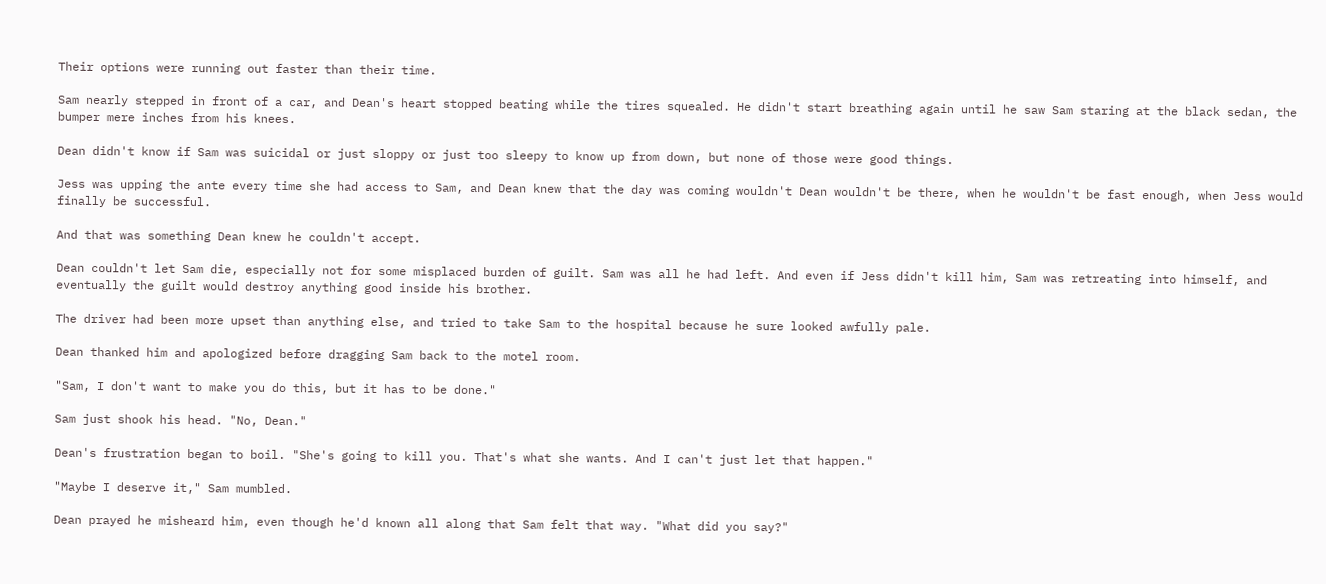Their options were running out faster than their time.

Sam nearly stepped in front of a car, and Dean's heart stopped beating while the tires squealed. He didn't start breathing again until he saw Sam staring at the black sedan, the bumper mere inches from his knees.

Dean didn't know if Sam was suicidal or just sloppy or just too sleepy to know up from down, but none of those were good things.

Jess was upping the ante every time she had access to Sam, and Dean knew that the day was coming wouldn't Dean wouldn't be there, when he wouldn't be fast enough, when Jess would finally be successful.

And that was something Dean knew he couldn't accept.

Dean couldn't let Sam die, especially not for some misplaced burden of guilt. Sam was all he had left. And even if Jess didn't kill him, Sam was retreating into himself, and eventually the guilt would destroy anything good inside his brother.

The driver had been more upset than anything else, and tried to take Sam to the hospital because he sure looked awfully pale.

Dean thanked him and apologized before dragging Sam back to the motel room.

"Sam, I don't want to make you do this, but it has to be done."

Sam just shook his head. "No, Dean."

Dean's frustration began to boil. "She's going to kill you. That's what she wants. And I can't just let that happen."

"Maybe I deserve it," Sam mumbled.

Dean prayed he misheard him, even though he'd known all along that Sam felt that way. "What did you say?"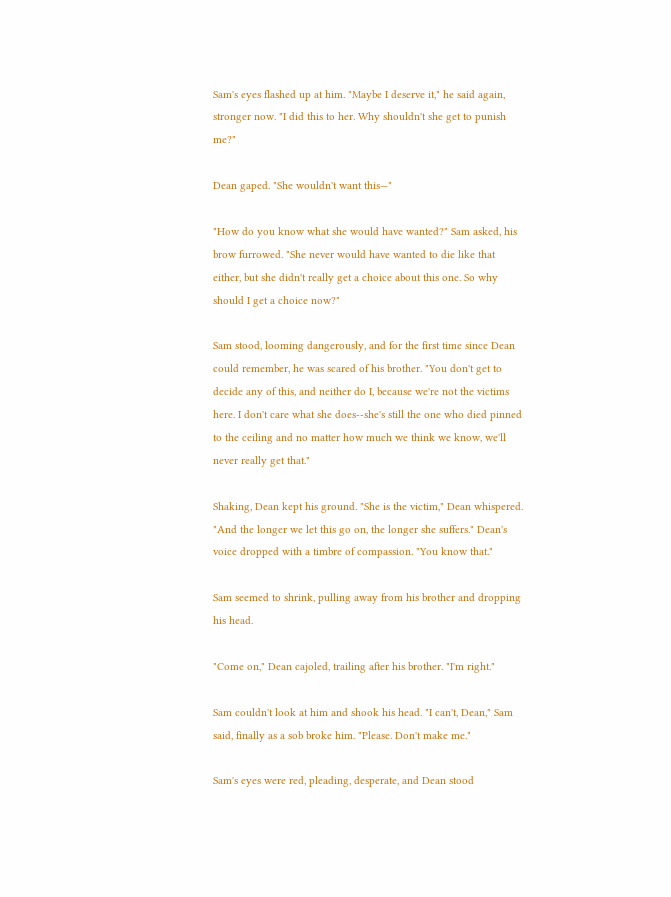Sam's eyes flashed up at him. "Maybe I deserve it," he said again, stronger now. "I did this to her. Why shouldn't she get to punish me?"

Dean gaped. "She wouldn't want this—"

"How do you know what she would have wanted?" Sam asked, his brow furrowed. "She never would have wanted to die like that either, but she didn't really get a choice about this one. So why should I get a choice now?"

Sam stood, looming dangerously, and for the first time since Dean could remember, he was scared of his brother. "You don't get to decide any of this, and neither do I, because we're not the victims here. I don't care what she does--she's still the one who died pinned to the ceiling and no matter how much we think we know, we'll never really get that."

Shaking, Dean kept his ground. "She is the victim," Dean whispered. "And the longer we let this go on, the longer she suffers." Dean's voice dropped with a timbre of compassion. "You know that."

Sam seemed to shrink, pulling away from his brother and dropping his head.

"Come on," Dean cajoled, trailing after his brother. "I'm right."

Sam couldn't look at him and shook his head. "I can't, Dean," Sam said, finally as a sob broke him. "Please. Don't make me."

Sam's eyes were red, pleading, desperate, and Dean stood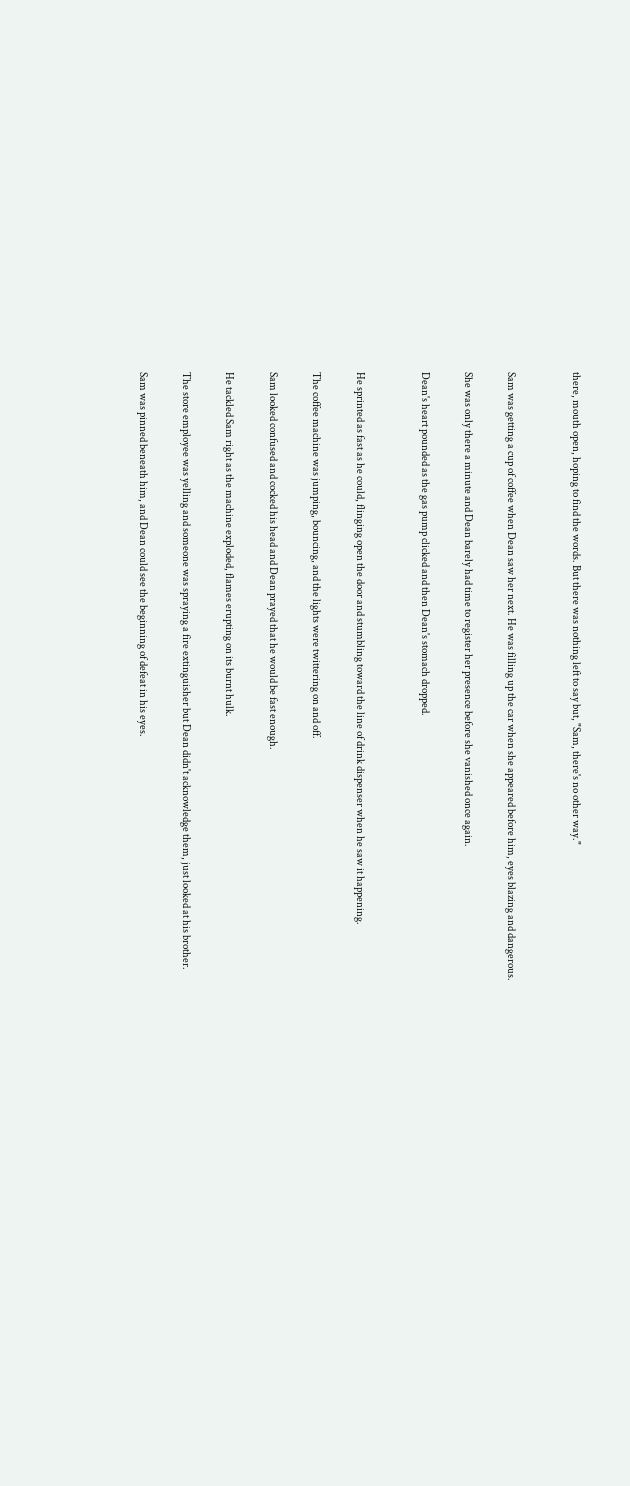there, mouth open, hoping to find the words. But there was nothing left to say but, "Sam, there's no other way."


Sam was getting a cup of coffee when Dean saw her next. He was filling up the car when she appeared before him, eyes blazing and dangerous.

She was only there a minute and Dean barely had time to register her presence before she vanished once again.

Dean's heart pounded as the gas pump clicked and then Dean's stomach dropped.


He sprinted as fast as he could, flinging open the door and stumbling toward the line of drink dispenser when he saw it happening.

The coffee machine was jumping, bouncing, and the lights were twittering on and off.

Sam looked confused and cocked his head and Dean prayed that he would be fast enough.

He tackled Sam right as the machine exploded, flames erupting on its burnt hulk.

The store employee was yelling and someone was spraying a fire extinguisher but Dean didn't acknowledge them, just looked at his brother.

Sam was pinned beneath him, and Dean could see the beginning of defeat in his eyes.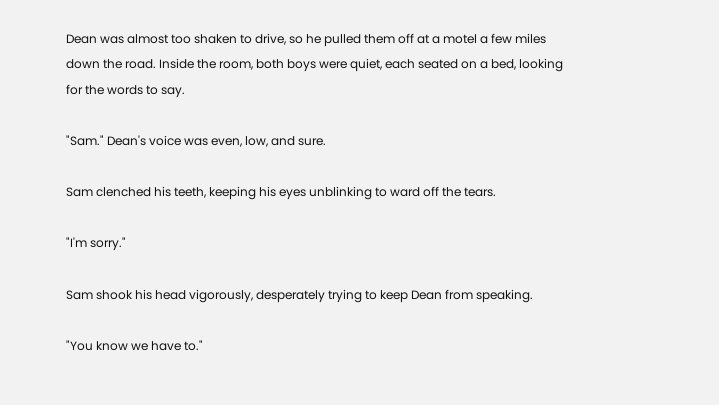Dean was almost too shaken to drive, so he pulled them off at a motel a few miles down the road. Inside the room, both boys were quiet, each seated on a bed, looking for the words to say.

"Sam." Dean's voice was even, low, and sure.

Sam clenched his teeth, keeping his eyes unblinking to ward off the tears.

"I'm sorry."

Sam shook his head vigorously, desperately trying to keep Dean from speaking.

"You know we have to."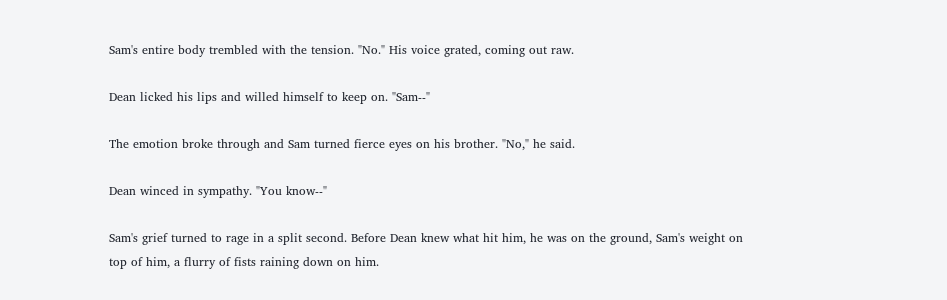Sam's entire body trembled with the tension. "No." His voice grated, coming out raw.

Dean licked his lips and willed himself to keep on. "Sam--"

The emotion broke through and Sam turned fierce eyes on his brother. "No," he said.

Dean winced in sympathy. "You know--"

Sam's grief turned to rage in a split second. Before Dean knew what hit him, he was on the ground, Sam's weight on top of him, a flurry of fists raining down on him.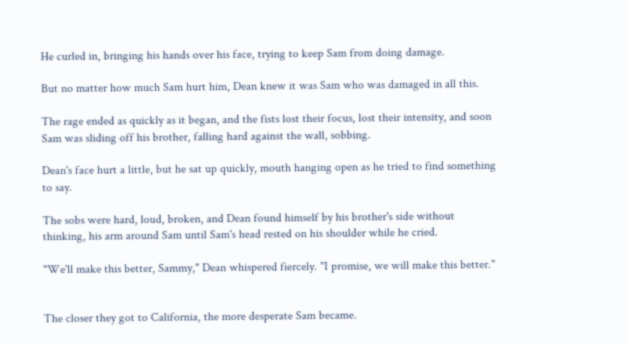He curled in, bringing his hands over his face, trying to keep Sam from doing damage.

But no matter how much Sam hurt him, Dean knew it was Sam who was damaged in all this.

The rage ended as quickly as it began, and the fists lost their focus, lost their intensity, and soon Sam was sliding off his brother, falling hard against the wall, sobbing.

Dean's face hurt a little, but he sat up quickly, mouth hanging open as he tried to find something to say.

The sobs were hard, loud, broken, and Dean found himself by his brother's side without thinking, his arm around Sam until Sam's head rested on his shoulder while he cried.

"We'll make this better, Sammy," Dean whispered fiercely. "I promise, we will make this better."


The closer they got to California, the more desperate Sam became.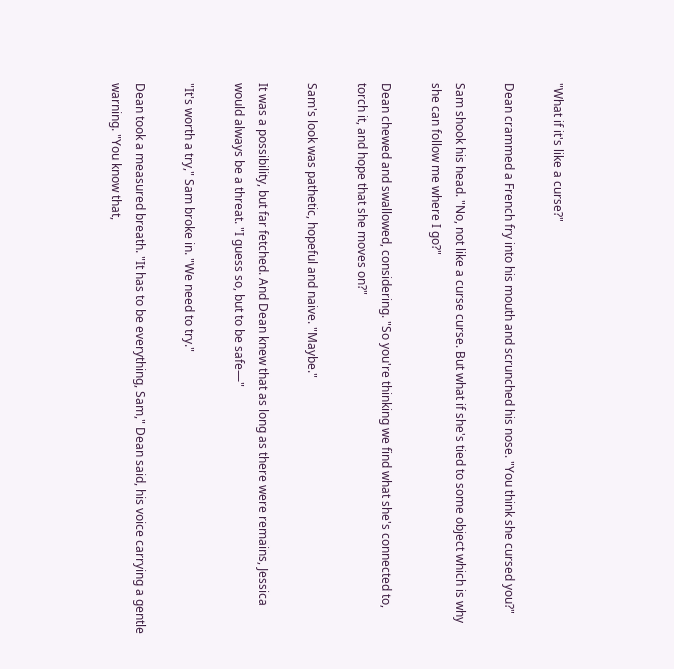"What if it's like a curse?"

Dean crammed a French fry into his mouth and scrunched his nose. "You think she cursed you?"

Sam shook his head. "No, not like a curse curse. But what if she's tied to some object which is why she can follow me where I go?"

Dean chewed and swallowed, considering. "So you're thinking we find what she's connected to, torch it, and hope that she moves on?"

Sam's look was pathetic, hopeful and naive. "Maybe."

It was a possibility, but far fetched. And Dean knew that as long as there were remains, Jessica would always be a threat. "I guess so, but to be safe—"

"It's worth a try," Sam broke in. "We need to try."

Dean took a measured breath. "It has to be everything, Sam," Dean said, his voice carrying a gentle warning. "You know that,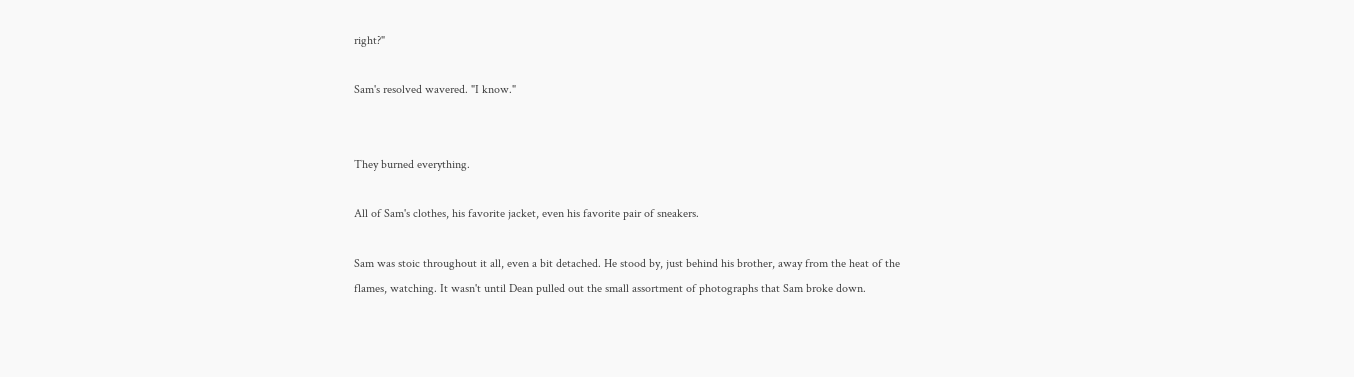right?"

Sam's resolved wavered. "I know."


They burned everything.

All of Sam's clothes, his favorite jacket, even his favorite pair of sneakers.

Sam was stoic throughout it all, even a bit detached. He stood by, just behind his brother, away from the heat of the flames, watching. It wasn't until Dean pulled out the small assortment of photographs that Sam broke down.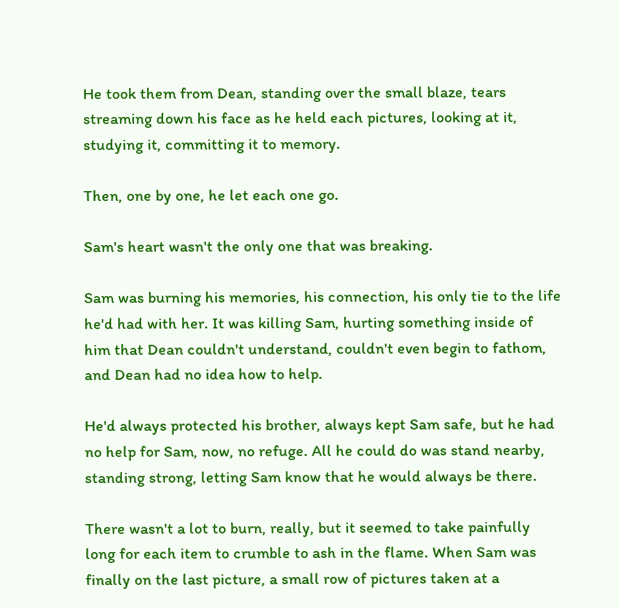He took them from Dean, standing over the small blaze, tears streaming down his face as he held each pictures, looking at it, studying it, committing it to memory.

Then, one by one, he let each one go.

Sam's heart wasn't the only one that was breaking.

Sam was burning his memories, his connection, his only tie to the life he'd had with her. It was killing Sam, hurting something inside of him that Dean couldn't understand, couldn't even begin to fathom, and Dean had no idea how to help.

He'd always protected his brother, always kept Sam safe, but he had no help for Sam, now, no refuge. All he could do was stand nearby, standing strong, letting Sam know that he would always be there.

There wasn't a lot to burn, really, but it seemed to take painfully long for each item to crumble to ash in the flame. When Sam was finally on the last picture, a small row of pictures taken at a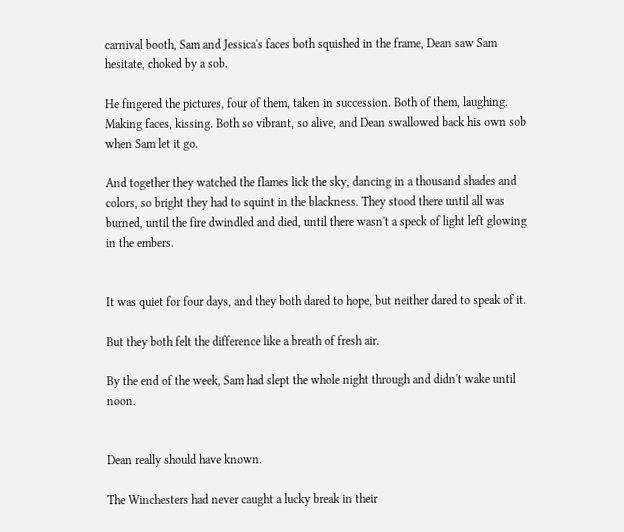carnival booth, Sam and Jessica's faces both squished in the frame, Dean saw Sam hesitate, choked by a sob.

He fingered the pictures, four of them, taken in succession. Both of them, laughing. Making faces, kissing. Both so vibrant, so alive, and Dean swallowed back his own sob when Sam let it go.

And together they watched the flames lick the sky, dancing in a thousand shades and colors, so bright they had to squint in the blackness. They stood there until all was burned, until the fire dwindled and died, until there wasn't a speck of light left glowing in the embers.


It was quiet for four days, and they both dared to hope, but neither dared to speak of it.

But they both felt the difference like a breath of fresh air.

By the end of the week, Sam had slept the whole night through and didn't wake until noon.


Dean really should have known.

The Winchesters had never caught a lucky break in their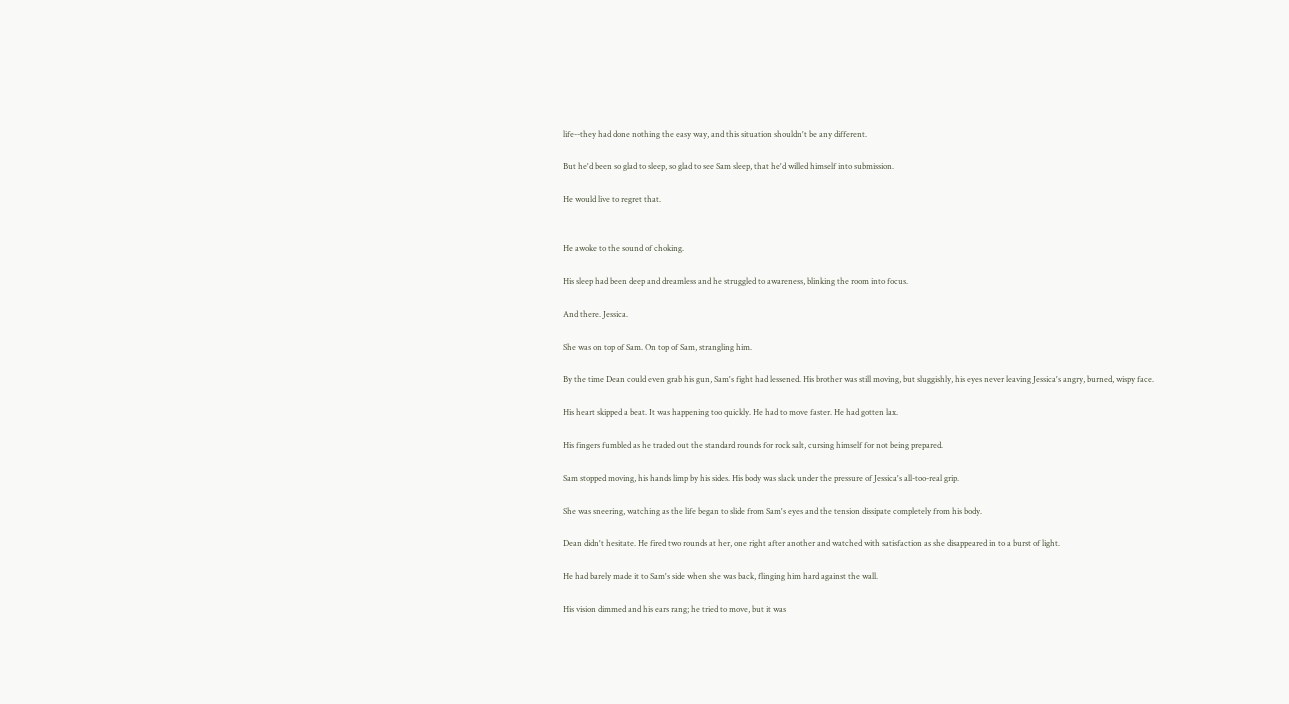life--they had done nothing the easy way, and this situation shouldn't be any different.

But he'd been so glad to sleep, so glad to see Sam sleep, that he'd willed himself into submission.

He would live to regret that.


He awoke to the sound of choking.

His sleep had been deep and dreamless and he struggled to awareness, blinking the room into focus.

And there. Jessica.

She was on top of Sam. On top of Sam, strangling him.

By the time Dean could even grab his gun, Sam's fight had lessened. His brother was still moving, but sluggishly, his eyes never leaving Jessica's angry, burned, wispy face.

His heart skipped a beat. It was happening too quickly. He had to move faster. He had gotten lax.

His fingers fumbled as he traded out the standard rounds for rock salt, cursing himself for not being prepared.

Sam stopped moving, his hands limp by his sides. His body was slack under the pressure of Jessica's all-too-real grip.

She was sneering, watching as the life began to slide from Sam's eyes and the tension dissipate completely from his body.

Dean didn't hesitate. He fired two rounds at her, one right after another and watched with satisfaction as she disappeared in to a burst of light.

He had barely made it to Sam's side when she was back, flinging him hard against the wall.

His vision dimmed and his ears rang; he tried to move, but it was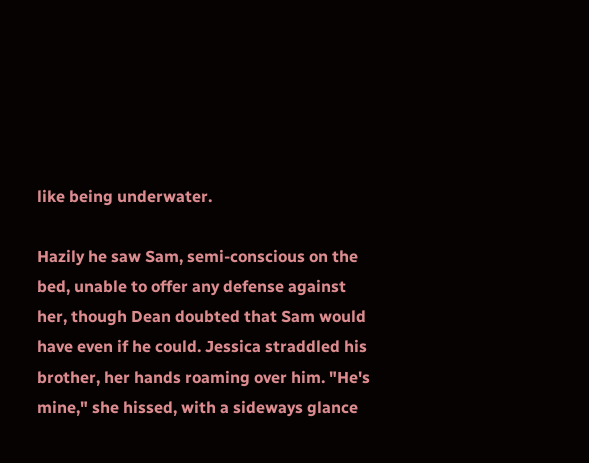like being underwater.

Hazily he saw Sam, semi-conscious on the bed, unable to offer any defense against her, though Dean doubted that Sam would have even if he could. Jessica straddled his brother, her hands roaming over him. "He's mine," she hissed, with a sideways glance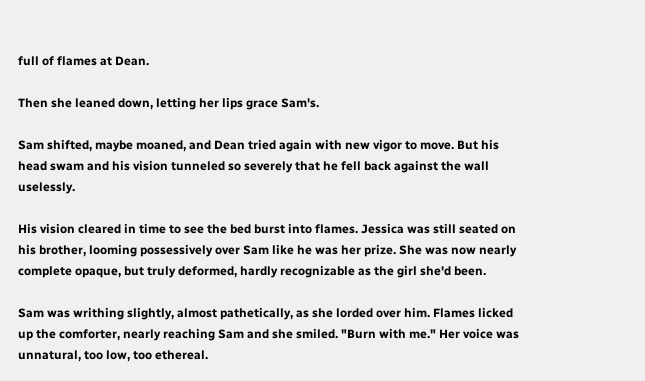full of flames at Dean.

Then she leaned down, letting her lips grace Sam's.

Sam shifted, maybe moaned, and Dean tried again with new vigor to move. But his head swam and his vision tunneled so severely that he fell back against the wall uselessly.

His vision cleared in time to see the bed burst into flames. Jessica was still seated on his brother, looming possessively over Sam like he was her prize. She was now nearly complete opaque, but truly deformed, hardly recognizable as the girl she'd been.

Sam was writhing slightly, almost pathetically, as she lorded over him. Flames licked up the comforter, nearly reaching Sam and she smiled. "Burn with me." Her voice was unnatural, too low, too ethereal.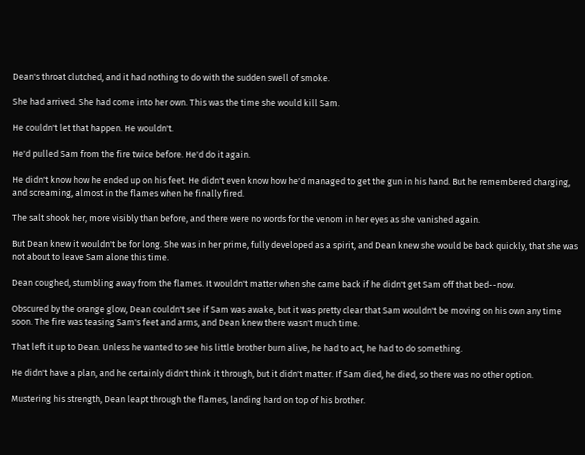Dean's throat clutched, and it had nothing to do with the sudden swell of smoke.

She had arrived. She had come into her own. This was the time she would kill Sam.

He couldn't let that happen. He wouldn't.

He'd pulled Sam from the fire twice before. He'd do it again.

He didn't know how he ended up on his feet. He didn't even know how he'd managed to get the gun in his hand. But he remembered charging, and screaming, almost in the flames when he finally fired.

The salt shook her, more visibly than before, and there were no words for the venom in her eyes as she vanished again.

But Dean knew it wouldn't be for long. She was in her prime, fully developed as a spirit, and Dean knew she would be back quickly, that she was not about to leave Sam alone this time.

Dean coughed, stumbling away from the flames. It wouldn't matter when she came back if he didn't get Sam off that bed--now.

Obscured by the orange glow, Dean couldn't see if Sam was awake, but it was pretty clear that Sam wouldn't be moving on his own any time soon. The fire was teasing Sam's feet and arms, and Dean knew there wasn't much time.

That left it up to Dean. Unless he wanted to see his little brother burn alive, he had to act, he had to do something.

He didn't have a plan, and he certainly didn't think it through, but it didn't matter. If Sam died, he died, so there was no other option.

Mustering his strength, Dean leapt through the flames, landing hard on top of his brother.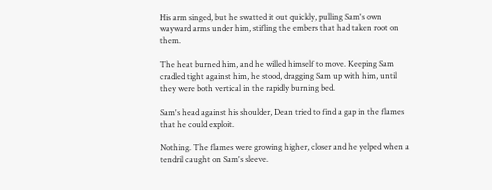His arm singed, but he swatted it out quickly, pulling Sam's own wayward arms under him, stifling the embers that had taken root on them.

The heat burned him, and he willed himself to move. Keeping Sam cradled tight against him, he stood, dragging Sam up with him, until they were both vertical in the rapidly burning bed.

Sam's head against his shoulder, Dean tried to find a gap in the flames that he could exploit.

Nothing. The flames were growing higher, closer and he yelped when a tendril caught on Sam's sleeve.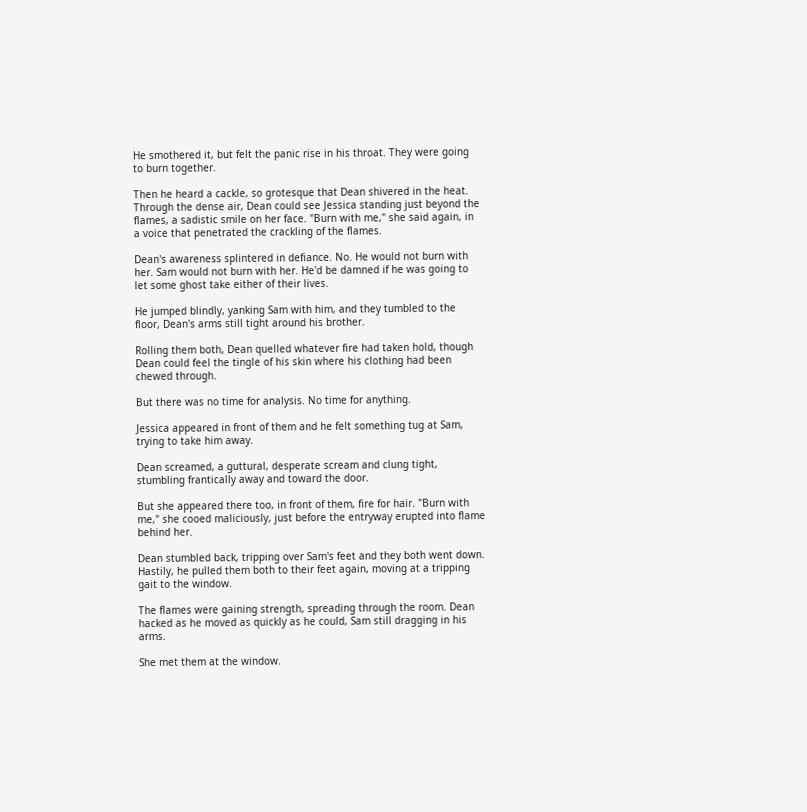He smothered it, but felt the panic rise in his throat. They were going to burn together.

Then he heard a cackle, so grotesque that Dean shivered in the heat. Through the dense air, Dean could see Jessica standing just beyond the flames, a sadistic smile on her face. "Burn with me," she said again, in a voice that penetrated the crackling of the flames.

Dean's awareness splintered in defiance. No. He would not burn with her. Sam would not burn with her. He'd be damned if he was going to let some ghost take either of their lives.

He jumped blindly, yanking Sam with him, and they tumbled to the floor, Dean's arms still tight around his brother.

Rolling them both, Dean quelled whatever fire had taken hold, though Dean could feel the tingle of his skin where his clothing had been chewed through.

But there was no time for analysis. No time for anything.

Jessica appeared in front of them and he felt something tug at Sam, trying to take him away.

Dean screamed, a guttural, desperate scream and clung tight, stumbling frantically away and toward the door.

But she appeared there too, in front of them, fire for hair. "Burn with me," she cooed maliciously, just before the entryway erupted into flame behind her.

Dean stumbled back, tripping over Sam's feet and they both went down. Hastily, he pulled them both to their feet again, moving at a tripping gait to the window.

The flames were gaining strength, spreading through the room. Dean hacked as he moved as quickly as he could, Sam still dragging in his arms.

She met them at the window.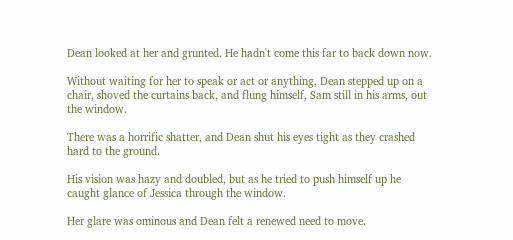Dean looked at her and grunted. He hadn't come this far to back down now.

Without waiting for her to speak or act or anything, Dean stepped up on a chair, shoved the curtains back, and flung himself, Sam still in his arms, out the window.

There was a horrific shatter, and Dean shut his eyes tight as they crashed hard to the ground.

His vision was hazy and doubled, but as he tried to push himself up he caught glance of Jessica through the window.

Her glare was ominous and Dean felt a renewed need to move.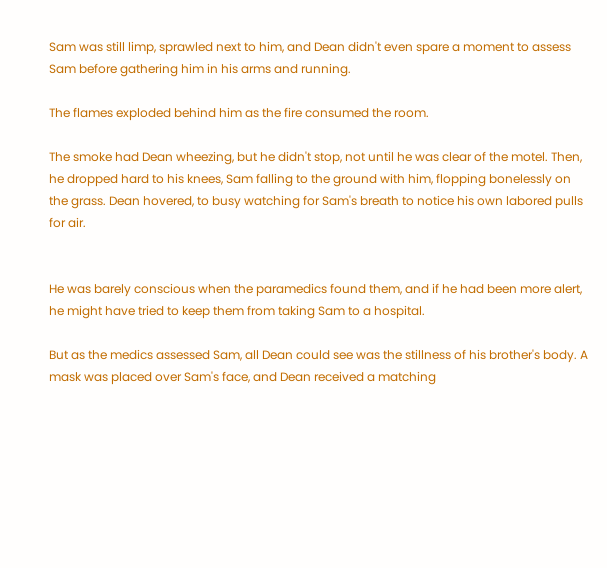Sam was still limp, sprawled next to him, and Dean didn't even spare a moment to assess Sam before gathering him in his arms and running.

The flames exploded behind him as the fire consumed the room.

The smoke had Dean wheezing, but he didn't stop, not until he was clear of the motel. Then, he dropped hard to his knees, Sam falling to the ground with him, flopping bonelessly on the grass. Dean hovered, to busy watching for Sam's breath to notice his own labored pulls for air.


He was barely conscious when the paramedics found them, and if he had been more alert, he might have tried to keep them from taking Sam to a hospital.

But as the medics assessed Sam, all Dean could see was the stillness of his brother's body. A mask was placed over Sam's face, and Dean received a matching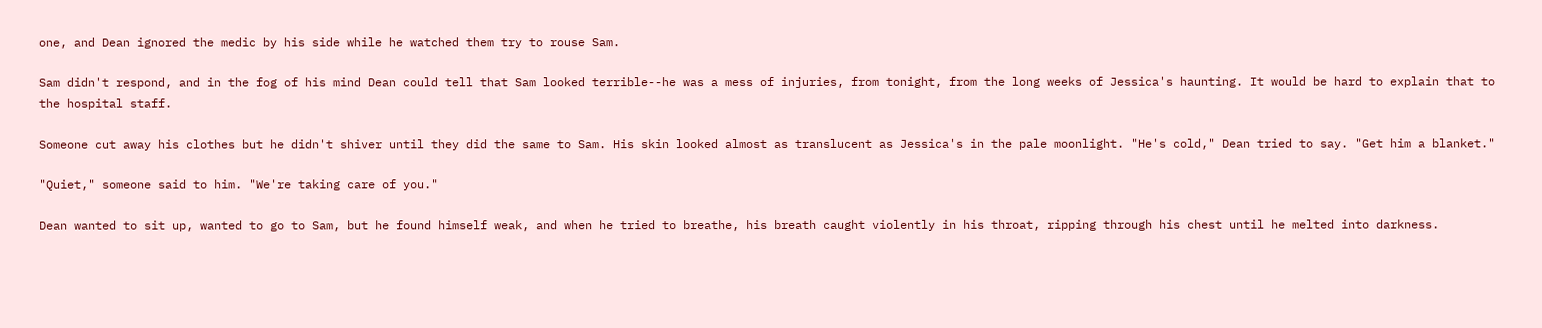one, and Dean ignored the medic by his side while he watched them try to rouse Sam.

Sam didn't respond, and in the fog of his mind Dean could tell that Sam looked terrible--he was a mess of injuries, from tonight, from the long weeks of Jessica's haunting. It would be hard to explain that to the hospital staff.

Someone cut away his clothes but he didn't shiver until they did the same to Sam. His skin looked almost as translucent as Jessica's in the pale moonlight. "He's cold," Dean tried to say. "Get him a blanket."

"Quiet," someone said to him. "We're taking care of you."

Dean wanted to sit up, wanted to go to Sam, but he found himself weak, and when he tried to breathe, his breath caught violently in his throat, ripping through his chest until he melted into darkness.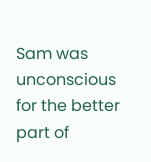Sam was unconscious for the better part of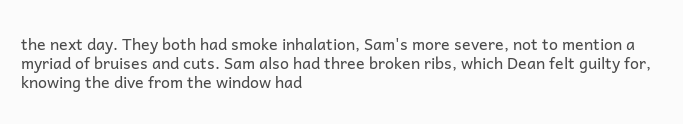the next day. They both had smoke inhalation, Sam's more severe, not to mention a myriad of bruises and cuts. Sam also had three broken ribs, which Dean felt guilty for, knowing the dive from the window had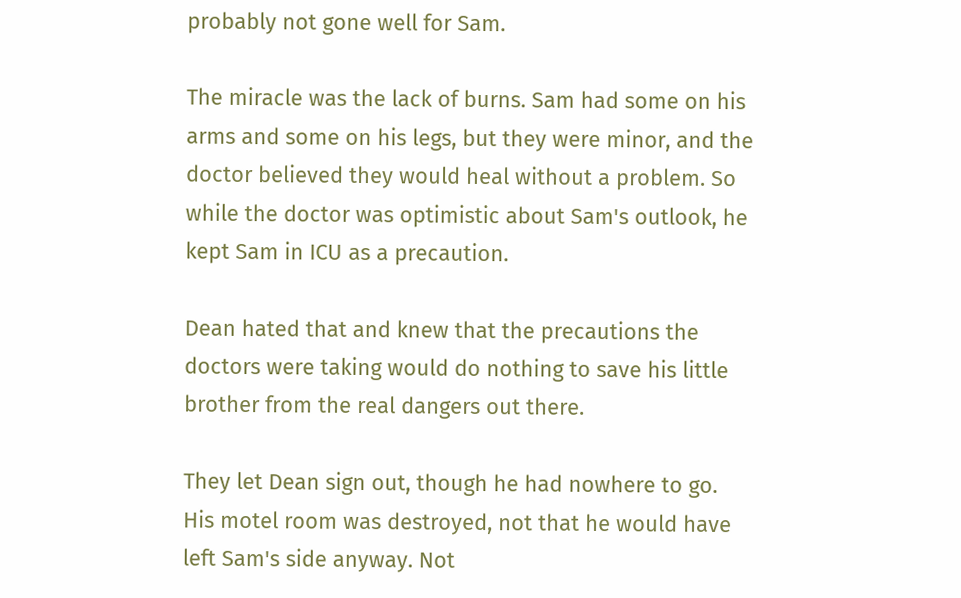probably not gone well for Sam.

The miracle was the lack of burns. Sam had some on his arms and some on his legs, but they were minor, and the doctor believed they would heal without a problem. So while the doctor was optimistic about Sam's outlook, he kept Sam in ICU as a precaution.

Dean hated that and knew that the precautions the doctors were taking would do nothing to save his little brother from the real dangers out there.

They let Dean sign out, though he had nowhere to go. His motel room was destroyed, not that he would have left Sam's side anyway. Not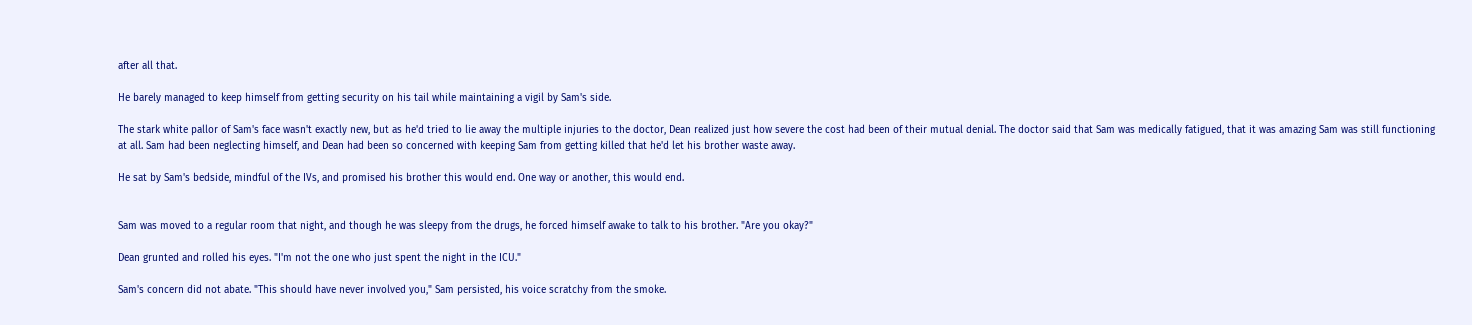after all that.

He barely managed to keep himself from getting security on his tail while maintaining a vigil by Sam's side.

The stark white pallor of Sam's face wasn't exactly new, but as he'd tried to lie away the multiple injuries to the doctor, Dean realized just how severe the cost had been of their mutual denial. The doctor said that Sam was medically fatigued, that it was amazing Sam was still functioning at all. Sam had been neglecting himself, and Dean had been so concerned with keeping Sam from getting killed that he'd let his brother waste away.

He sat by Sam's bedside, mindful of the IVs, and promised his brother this would end. One way or another, this would end.


Sam was moved to a regular room that night, and though he was sleepy from the drugs, he forced himself awake to talk to his brother. "Are you okay?"

Dean grunted and rolled his eyes. "I'm not the one who just spent the night in the ICU."

Sam's concern did not abate. "This should have never involved you," Sam persisted, his voice scratchy from the smoke.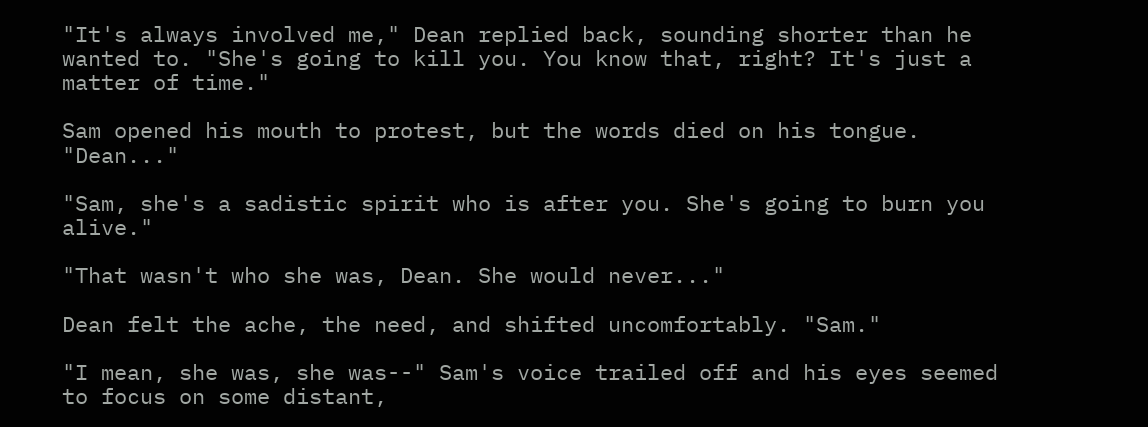"It's always involved me," Dean replied back, sounding shorter than he wanted to. "She's going to kill you. You know that, right? It's just a matter of time."

Sam opened his mouth to protest, but the words died on his tongue. "Dean..."

"Sam, she's a sadistic spirit who is after you. She's going to burn you alive."

"That wasn't who she was, Dean. She would never..."

Dean felt the ache, the need, and shifted uncomfortably. "Sam."

"I mean, she was, she was--" Sam's voice trailed off and his eyes seemed to focus on some distant,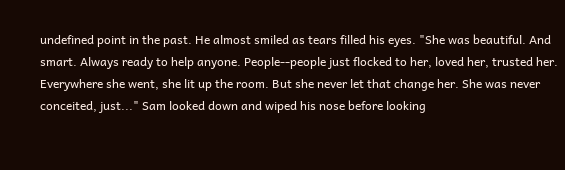undefined point in the past. He almost smiled as tears filled his eyes. "She was beautiful. And smart. Always ready to help anyone. People--people just flocked to her, loved her, trusted her. Everywhere she went, she lit up the room. But she never let that change her. She was never conceited, just..." Sam looked down and wiped his nose before looking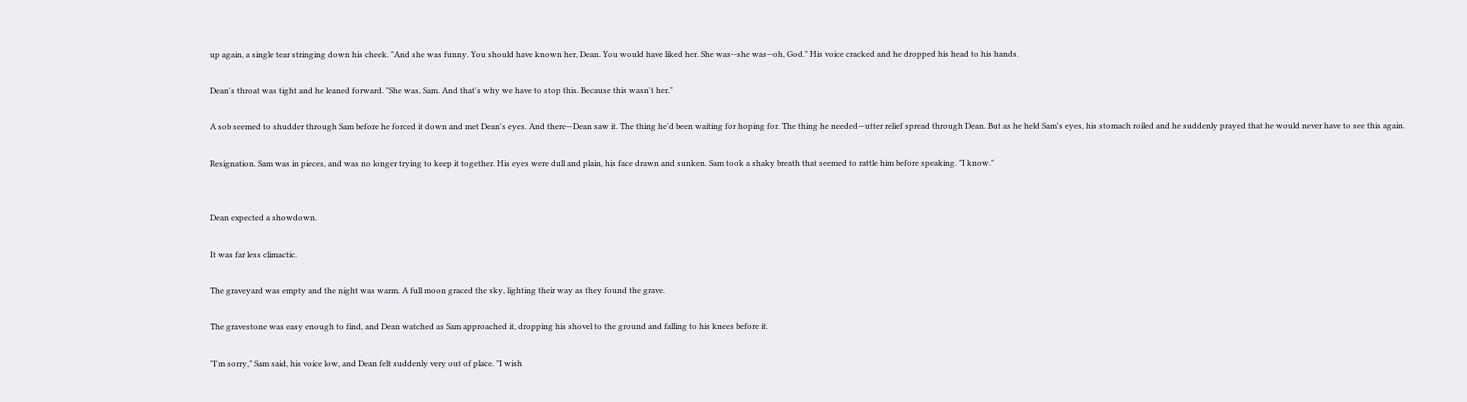up again, a single tear stringing down his cheek. "And she was funny. You should have known her, Dean. You would have liked her. She was--she was--oh, God." His voice cracked and he dropped his head to his hands.

Dean's throat was tight and he leaned forward. "She was, Sam. And that's why we have to stop this. Because this wasn't her."

A sob seemed to shudder through Sam before he forced it down and met Dean's eyes. And there—Dean saw it. The thing he'd been waiting for hoping for. The thing he needed—utter relief spread through Dean. But as he held Sam's eyes, his stomach roiled and he suddenly prayed that he would never have to see this again.

Resignation. Sam was in pieces, and was no longer trying to keep it together. His eyes were dull and plain, his face drawn and sunken. Sam took a shaky breath that seemed to rattle him before speaking. "I know."


Dean expected a showdown.

It was far less climactic.

The graveyard was empty and the night was warm. A full moon graced the sky, lighting their way as they found the grave.

The gravestone was easy enough to find, and Dean watched as Sam approached it, dropping his shovel to the ground and falling to his knees before it.

"I'm sorry," Sam said, his voice low, and Dean felt suddenly very out of place. "I wish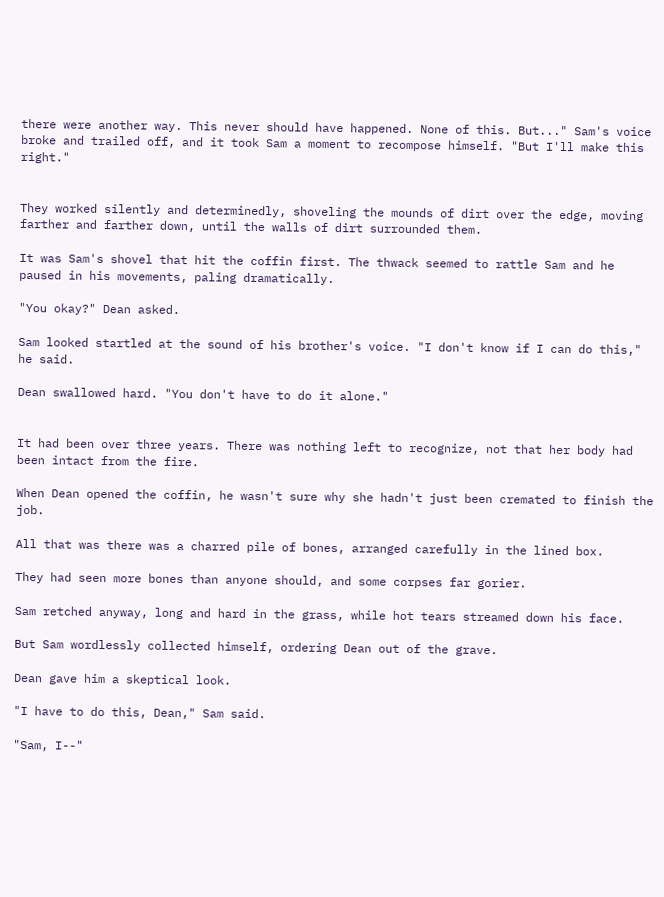there were another way. This never should have happened. None of this. But..." Sam's voice broke and trailed off, and it took Sam a moment to recompose himself. "But I'll make this right."


They worked silently and determinedly, shoveling the mounds of dirt over the edge, moving farther and farther down, until the walls of dirt surrounded them.

It was Sam's shovel that hit the coffin first. The thwack seemed to rattle Sam and he paused in his movements, paling dramatically.

"You okay?" Dean asked.

Sam looked startled at the sound of his brother's voice. "I don't know if I can do this," he said.

Dean swallowed hard. "You don't have to do it alone."


It had been over three years. There was nothing left to recognize, not that her body had been intact from the fire.

When Dean opened the coffin, he wasn't sure why she hadn't just been cremated to finish the job.

All that was there was a charred pile of bones, arranged carefully in the lined box.

They had seen more bones than anyone should, and some corpses far gorier.

Sam retched anyway, long and hard in the grass, while hot tears streamed down his face.

But Sam wordlessly collected himself, ordering Dean out of the grave.

Dean gave him a skeptical look.

"I have to do this, Dean," Sam said.

"Sam, I--"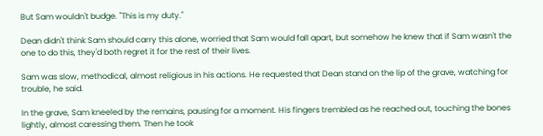But Sam wouldn't budge. "This is my duty."

Dean didn't think Sam should carry this alone, worried that Sam would fall apart, but somehow he knew that if Sam wasn't the one to do this, they'd both regret it for the rest of their lives.

Sam was slow, methodical, almost religious in his actions. He requested that Dean stand on the lip of the grave, watching for trouble, he said.

In the grave, Sam kneeled by the remains, pausing for a moment. His fingers trembled as he reached out, touching the bones lightly, almost caressing them. Then he took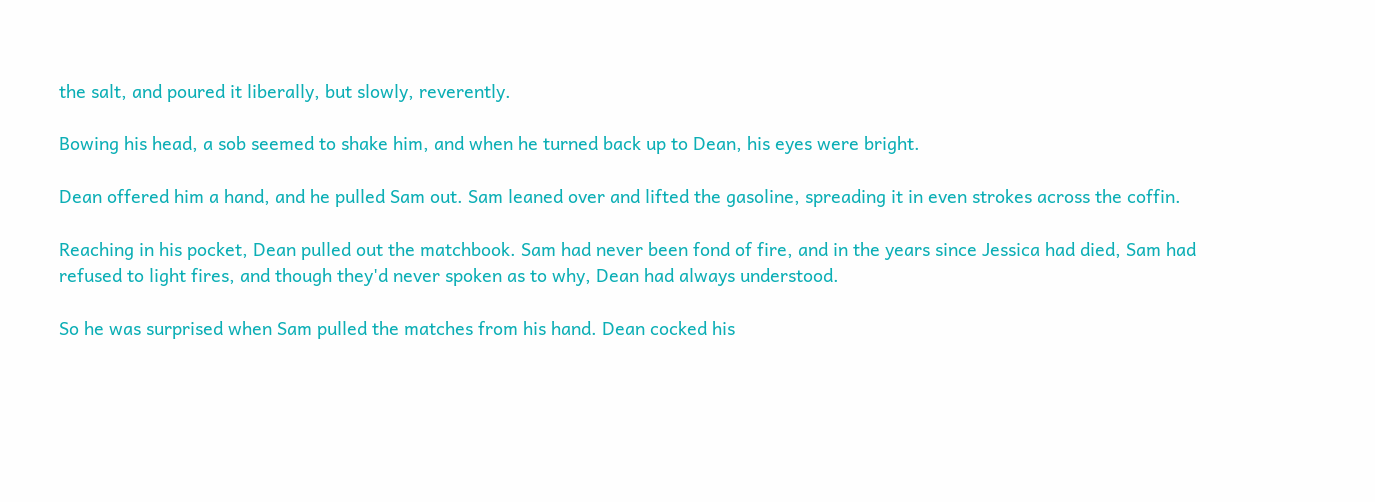the salt, and poured it liberally, but slowly, reverently.

Bowing his head, a sob seemed to shake him, and when he turned back up to Dean, his eyes were bright.

Dean offered him a hand, and he pulled Sam out. Sam leaned over and lifted the gasoline, spreading it in even strokes across the coffin.

Reaching in his pocket, Dean pulled out the matchbook. Sam had never been fond of fire, and in the years since Jessica had died, Sam had refused to light fires, and though they'd never spoken as to why, Dean had always understood.

So he was surprised when Sam pulled the matches from his hand. Dean cocked his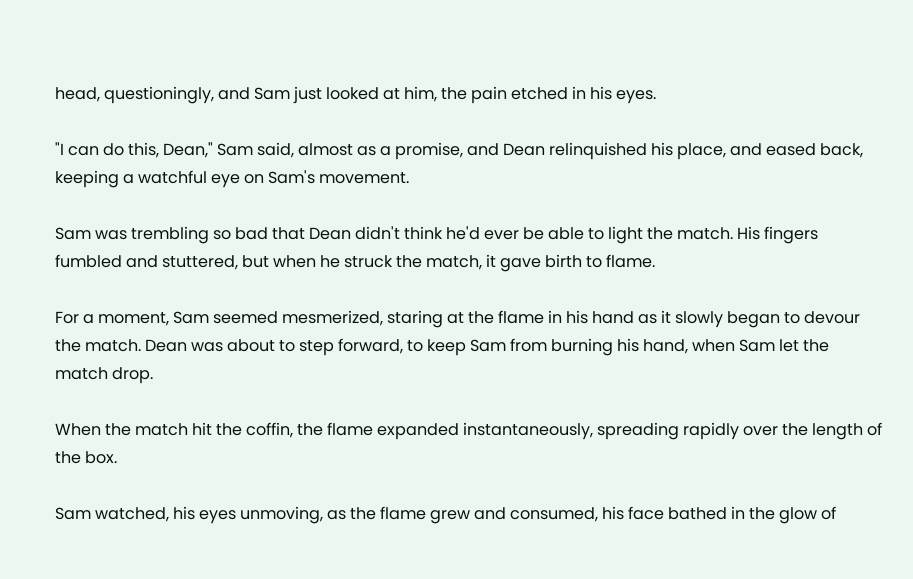head, questioningly, and Sam just looked at him, the pain etched in his eyes.

"I can do this, Dean," Sam said, almost as a promise, and Dean relinquished his place, and eased back, keeping a watchful eye on Sam's movement.

Sam was trembling so bad that Dean didn't think he'd ever be able to light the match. His fingers fumbled and stuttered, but when he struck the match, it gave birth to flame.

For a moment, Sam seemed mesmerized, staring at the flame in his hand as it slowly began to devour the match. Dean was about to step forward, to keep Sam from burning his hand, when Sam let the match drop.

When the match hit the coffin, the flame expanded instantaneously, spreading rapidly over the length of the box.

Sam watched, his eyes unmoving, as the flame grew and consumed, his face bathed in the glow of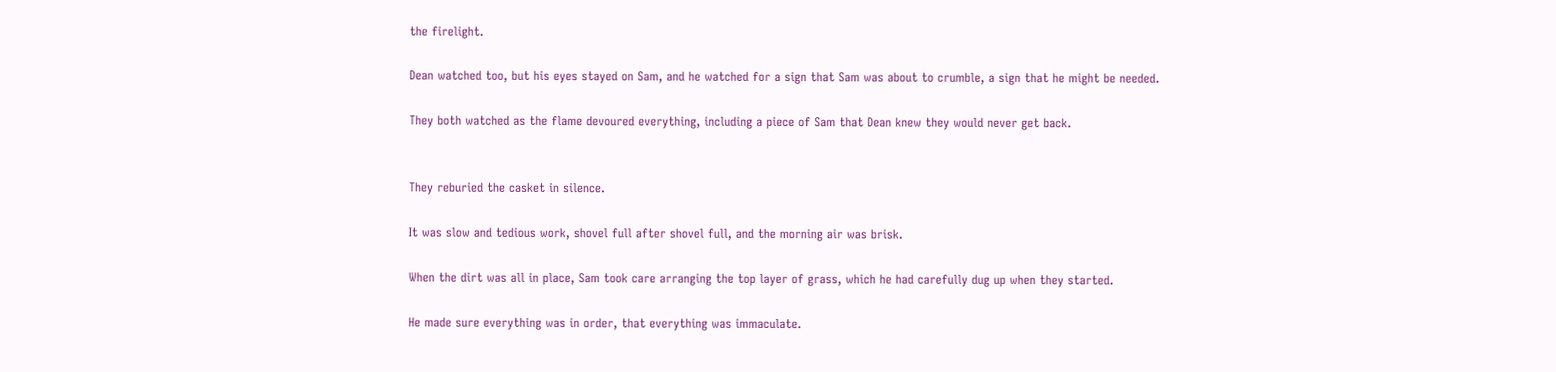the firelight.

Dean watched too, but his eyes stayed on Sam, and he watched for a sign that Sam was about to crumble, a sign that he might be needed.

They both watched as the flame devoured everything, including a piece of Sam that Dean knew they would never get back.


They reburied the casket in silence.

It was slow and tedious work, shovel full after shovel full, and the morning air was brisk.

When the dirt was all in place, Sam took care arranging the top layer of grass, which he had carefully dug up when they started.

He made sure everything was in order, that everything was immaculate.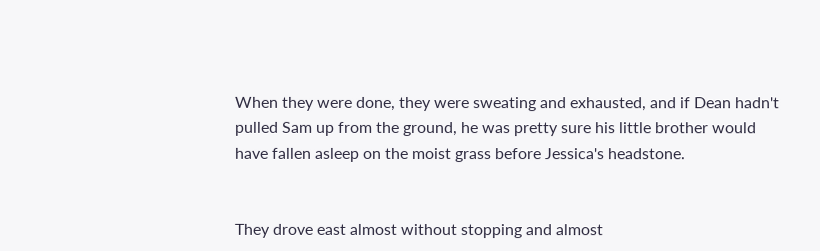When they were done, they were sweating and exhausted, and if Dean hadn't pulled Sam up from the ground, he was pretty sure his little brother would have fallen asleep on the moist grass before Jessica's headstone.


They drove east almost without stopping and almost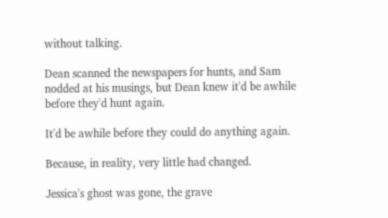without talking.

Dean scanned the newspapers for hunts, and Sam nodded at his musings, but Dean knew it'd be awhile before they'd hunt again.

It'd be awhile before they could do anything again.

Because, in reality, very little had changed.

Jessica's ghost was gone, the grave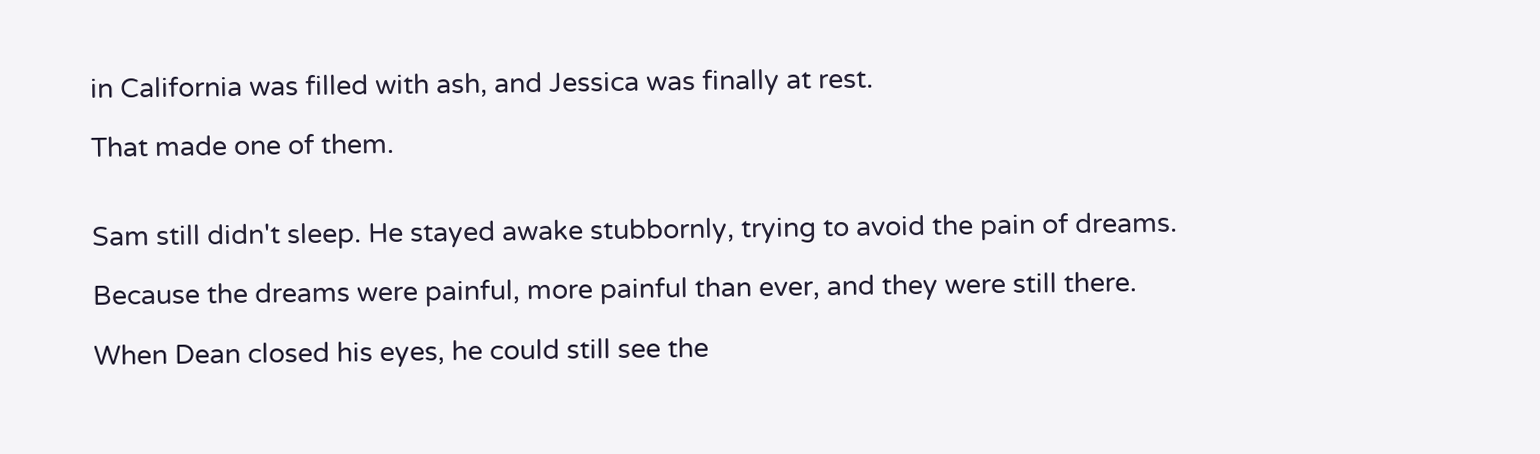in California was filled with ash, and Jessica was finally at rest.

That made one of them.


Sam still didn't sleep. He stayed awake stubbornly, trying to avoid the pain of dreams.

Because the dreams were painful, more painful than ever, and they were still there.

When Dean closed his eyes, he could still see the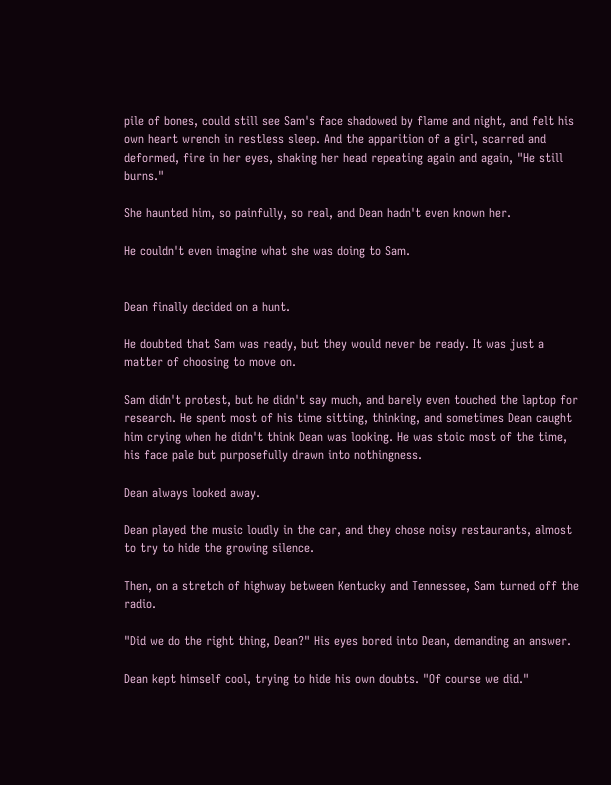pile of bones, could still see Sam's face shadowed by flame and night, and felt his own heart wrench in restless sleep. And the apparition of a girl, scarred and deformed, fire in her eyes, shaking her head repeating again and again, "He still burns."

She haunted him, so painfully, so real, and Dean hadn't even known her.

He couldn't even imagine what she was doing to Sam.


Dean finally decided on a hunt.

He doubted that Sam was ready, but they would never be ready. It was just a matter of choosing to move on.

Sam didn't protest, but he didn't say much, and barely even touched the laptop for research. He spent most of his time sitting, thinking, and sometimes Dean caught him crying when he didn't think Dean was looking. He was stoic most of the time, his face pale but purposefully drawn into nothingness.

Dean always looked away.

Dean played the music loudly in the car, and they chose noisy restaurants, almost to try to hide the growing silence.

Then, on a stretch of highway between Kentucky and Tennessee, Sam turned off the radio.

"Did we do the right thing, Dean?" His eyes bored into Dean, demanding an answer.

Dean kept himself cool, trying to hide his own doubts. "Of course we did."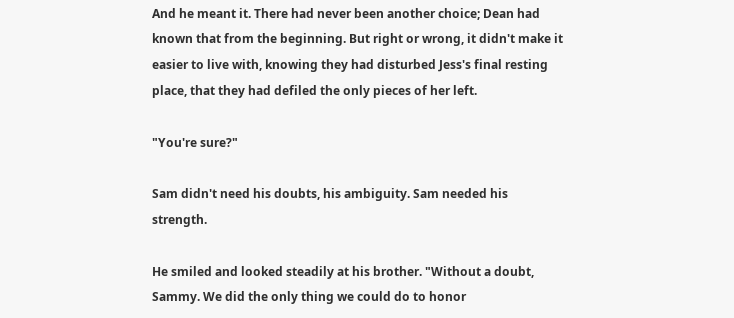And he meant it. There had never been another choice; Dean had known that from the beginning. But right or wrong, it didn't make it easier to live with, knowing they had disturbed Jess's final resting place, that they had defiled the only pieces of her left.

"You're sure?"

Sam didn't need his doubts, his ambiguity. Sam needed his strength.

He smiled and looked steadily at his brother. "Without a doubt, Sammy. We did the only thing we could do to honor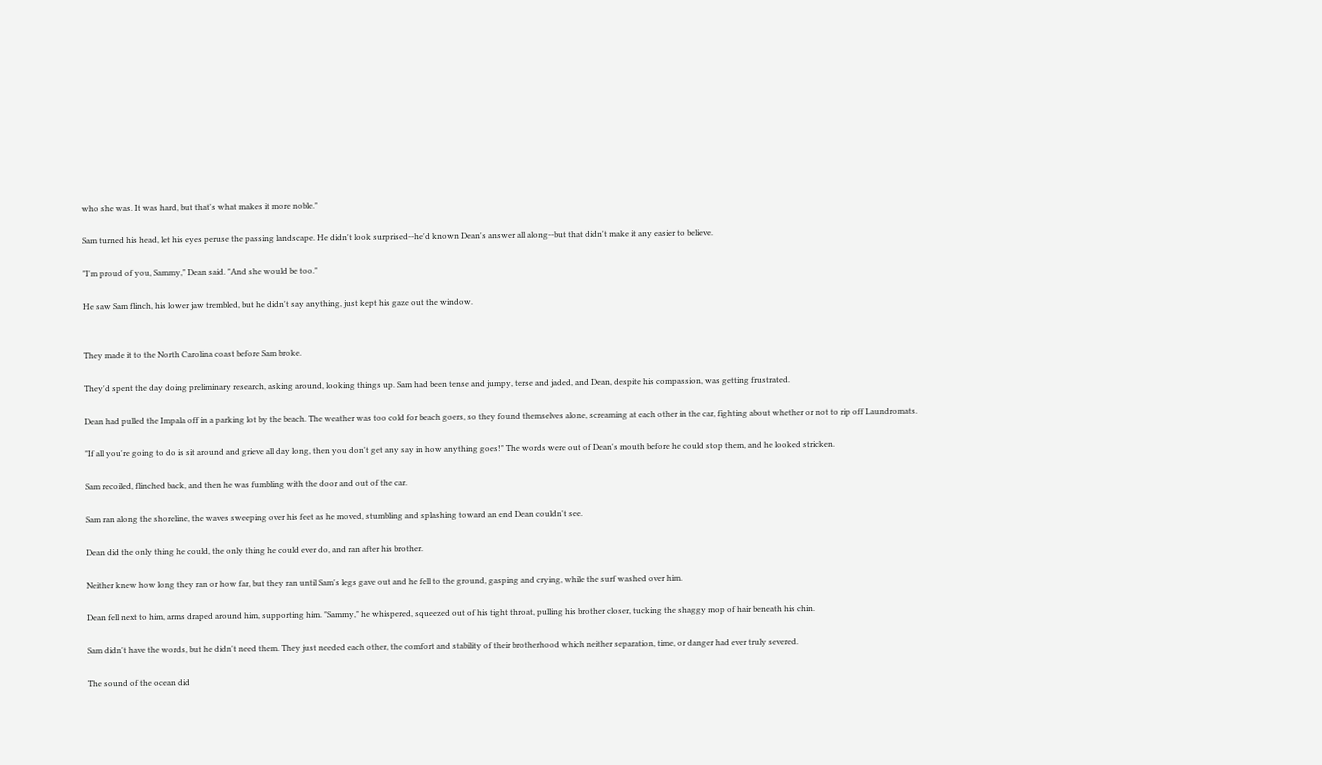who she was. It was hard, but that's what makes it more noble."

Sam turned his head, let his eyes peruse the passing landscape. He didn't look surprised--he'd known Dean's answer all along--but that didn't make it any easier to believe.

"I'm proud of you, Sammy," Dean said. "And she would be too."

He saw Sam flinch, his lower jaw trembled, but he didn't say anything, just kept his gaze out the window.


They made it to the North Carolina coast before Sam broke.

They'd spent the day doing preliminary research, asking around, looking things up. Sam had been tense and jumpy, terse and jaded, and Dean, despite his compassion, was getting frustrated.

Dean had pulled the Impala off in a parking lot by the beach. The weather was too cold for beach goers, so they found themselves alone, screaming at each other in the car, fighting about whether or not to rip off Laundromats.

"If all you're going to do is sit around and grieve all day long, then you don't get any say in how anything goes!" The words were out of Dean's mouth before he could stop them, and he looked stricken.

Sam recoiled, flinched back, and then he was fumbling with the door and out of the car.

Sam ran along the shoreline, the waves sweeping over his feet as he moved, stumbling and splashing toward an end Dean couldn't see.

Dean did the only thing he could, the only thing he could ever do, and ran after his brother.

Neither knew how long they ran or how far, but they ran until Sam's legs gave out and he fell to the ground, gasping and crying, while the surf washed over him.

Dean fell next to him, arms draped around him, supporting him. "Sammy," he whispered, squeezed out of his tight throat, pulling his brother closer, tucking the shaggy mop of hair beneath his chin.

Sam didn't have the words, but he didn't need them. They just needed each other, the comfort and stability of their brotherhood which neither separation, time, or danger had ever truly severed.

The sound of the ocean did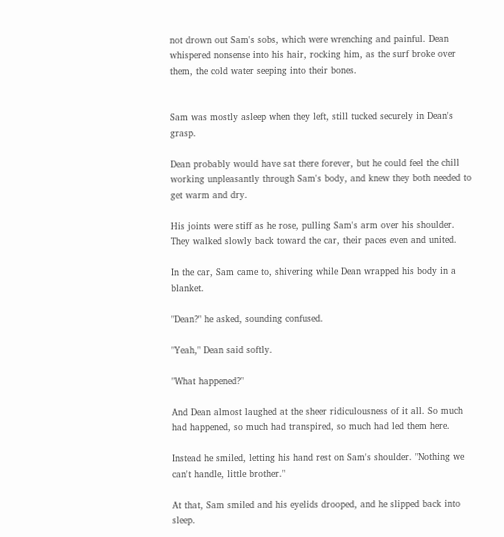not drown out Sam's sobs, which were wrenching and painful. Dean whispered nonsense into his hair, rocking him, as the surf broke over them, the cold water seeping into their bones.


Sam was mostly asleep when they left, still tucked securely in Dean's grasp.

Dean probably would have sat there forever, but he could feel the chill working unpleasantly through Sam's body, and knew they both needed to get warm and dry.

His joints were stiff as he rose, pulling Sam's arm over his shoulder. They walked slowly back toward the car, their paces even and united.

In the car, Sam came to, shivering while Dean wrapped his body in a blanket.

"Dean?" he asked, sounding confused.

"Yeah," Dean said softly.

"What happened?"

And Dean almost laughed at the sheer ridiculousness of it all. So much had happened, so much had transpired, so much had led them here.

Instead he smiled, letting his hand rest on Sam's shoulder. "Nothing we can't handle, little brother."

At that, Sam smiled and his eyelids drooped, and he slipped back into sleep.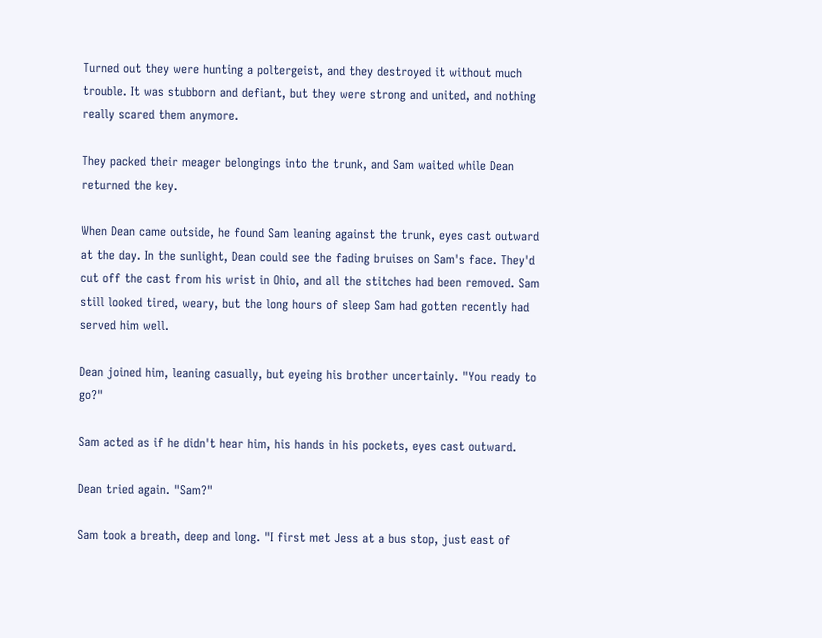Turned out they were hunting a poltergeist, and they destroyed it without much trouble. It was stubborn and defiant, but they were strong and united, and nothing really scared them anymore.

They packed their meager belongings into the trunk, and Sam waited while Dean returned the key.

When Dean came outside, he found Sam leaning against the trunk, eyes cast outward at the day. In the sunlight, Dean could see the fading bruises on Sam's face. They'd cut off the cast from his wrist in Ohio, and all the stitches had been removed. Sam still looked tired, weary, but the long hours of sleep Sam had gotten recently had served him well.

Dean joined him, leaning casually, but eyeing his brother uncertainly. "You ready to go?"

Sam acted as if he didn't hear him, his hands in his pockets, eyes cast outward.

Dean tried again. "Sam?"

Sam took a breath, deep and long. "I first met Jess at a bus stop, just east of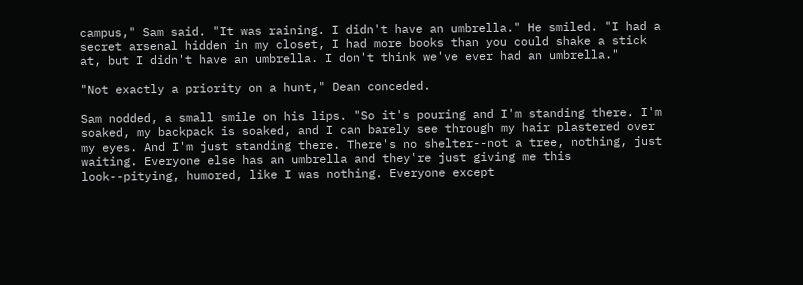campus," Sam said. "It was raining. I didn't have an umbrella." He smiled. "I had a secret arsenal hidden in my closet, I had more books than you could shake a stick at, but I didn't have an umbrella. I don't think we've ever had an umbrella."

"Not exactly a priority on a hunt," Dean conceded.

Sam nodded, a small smile on his lips. "So it's pouring and I'm standing there. I'm soaked, my backpack is soaked, and I can barely see through my hair plastered over my eyes. And I'm just standing there. There's no shelter--not a tree, nothing, just waiting. Everyone else has an umbrella and they're just giving me this look--pitying, humored, like I was nothing. Everyone except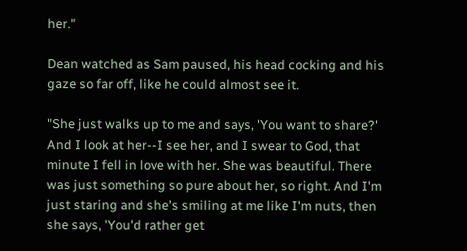her."

Dean watched as Sam paused, his head cocking and his gaze so far off, like he could almost see it.

"She just walks up to me and says, 'You want to share?' And I look at her--I see her, and I swear to God, that minute I fell in love with her. She was beautiful. There was just something so pure about her, so right. And I'm just staring and she's smiling at me like I'm nuts, then she says, 'You'd rather get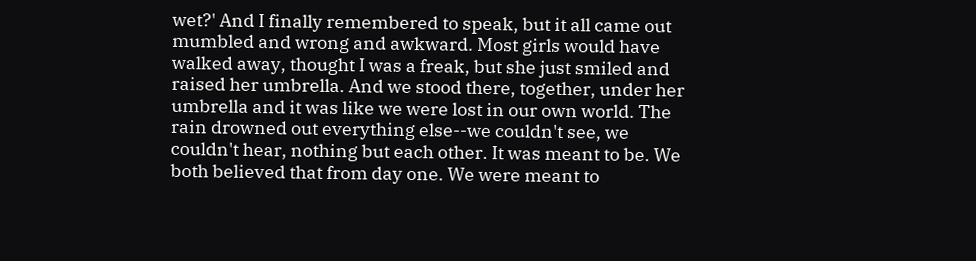wet?' And I finally remembered to speak, but it all came out mumbled and wrong and awkward. Most girls would have walked away, thought I was a freak, but she just smiled and raised her umbrella. And we stood there, together, under her umbrella and it was like we were lost in our own world. The rain drowned out everything else--we couldn't see, we couldn't hear, nothing but each other. It was meant to be. We both believed that from day one. We were meant to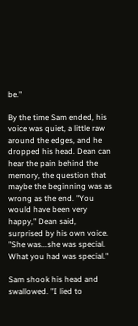be."

By the time Sam ended, his voice was quiet, a little raw around the edges, and he dropped his head. Dean can hear the pain behind the memory, the question that maybe the beginning was as wrong as the end. "You would have been very happy," Dean said, surprised by his own voice. "She was...she was special. What you had was special."

Sam shook his head and swallowed. "I lied to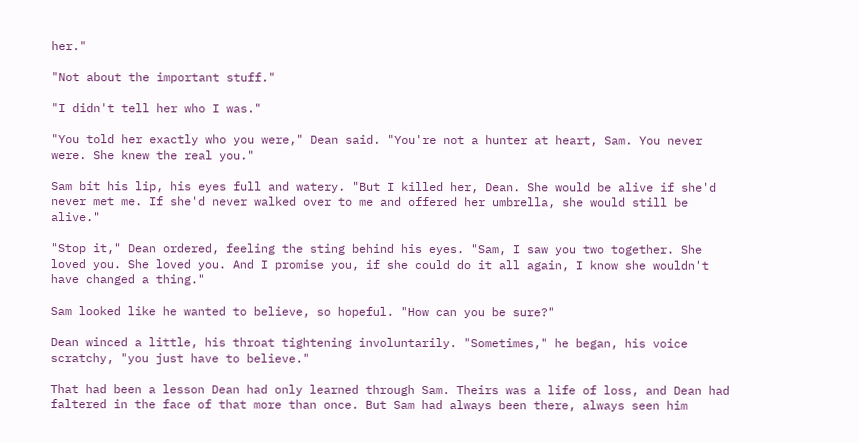her."

"Not about the important stuff."

"I didn't tell her who I was."

"You told her exactly who you were," Dean said. "You're not a hunter at heart, Sam. You never were. She knew the real you."

Sam bit his lip, his eyes full and watery. "But I killed her, Dean. She would be alive if she'd never met me. If she'd never walked over to me and offered her umbrella, she would still be alive."

"Stop it," Dean ordered, feeling the sting behind his eyes. "Sam, I saw you two together. She loved you. She loved you. And I promise you, if she could do it all again, I know she wouldn't have changed a thing."

Sam looked like he wanted to believe, so hopeful. "How can you be sure?"

Dean winced a little, his throat tightening involuntarily. "Sometimes," he began, his voice scratchy, "you just have to believe."

That had been a lesson Dean had only learned through Sam. Theirs was a life of loss, and Dean had faltered in the face of that more than once. But Sam had always been there, always seen him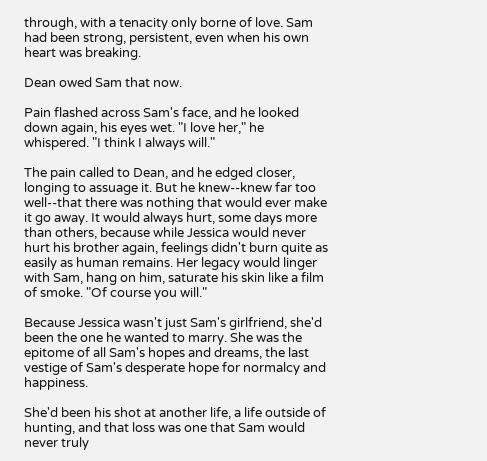through, with a tenacity only borne of love. Sam had been strong, persistent, even when his own heart was breaking.

Dean owed Sam that now.

Pain flashed across Sam's face, and he looked down again, his eyes wet. "I love her," he whispered. "I think I always will."

The pain called to Dean, and he edged closer, longing to assuage it. But he knew--knew far too well--that there was nothing that would ever make it go away. It would always hurt, some days more than others, because while Jessica would never hurt his brother again, feelings didn't burn quite as easily as human remains. Her legacy would linger with Sam, hang on him, saturate his skin like a film of smoke. "Of course you will."

Because Jessica wasn't just Sam's girlfriend, she'd been the one he wanted to marry. She was the epitome of all Sam's hopes and dreams, the last vestige of Sam's desperate hope for normalcy and happiness.

She'd been his shot at another life, a life outside of hunting, and that loss was one that Sam would never truly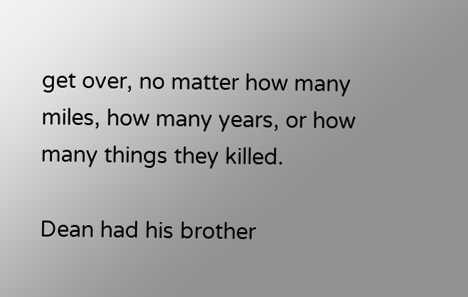get over, no matter how many miles, how many years, or how many things they killed.

Dean had his brother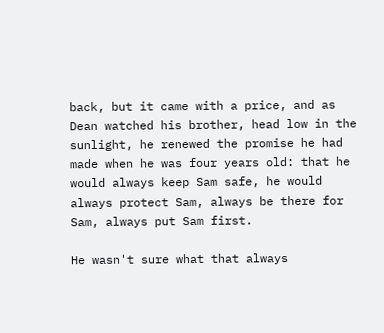back, but it came with a price, and as Dean watched his brother, head low in the sunlight, he renewed the promise he had made when he was four years old: that he would always keep Sam safe, he would always protect Sam, always be there for Sam, always put Sam first.

He wasn't sure what that always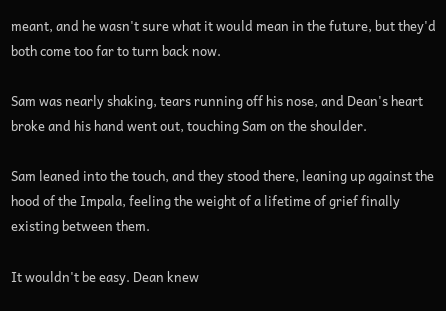meant, and he wasn't sure what it would mean in the future, but they'd both come too far to turn back now.

Sam was nearly shaking, tears running off his nose, and Dean's heart broke and his hand went out, touching Sam on the shoulder.

Sam leaned into the touch, and they stood there, leaning up against the hood of the Impala, feeling the weight of a lifetime of grief finally existing between them.

It wouldn't be easy. Dean knew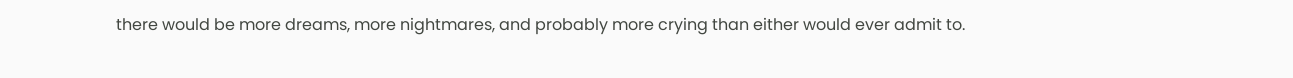there would be more dreams, more nightmares, and probably more crying than either would ever admit to.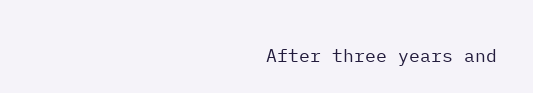After three years and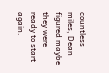countless miles, Dean figured maybe they were ready to start again.